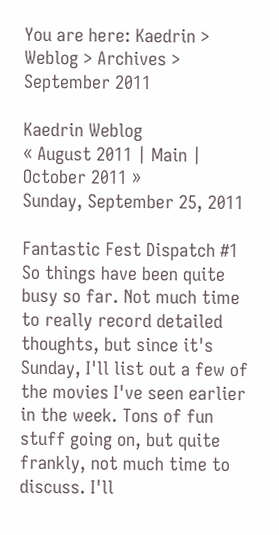You are here: Kaedrin > Weblog > Archives > September 2011

Kaedrin Weblog
« August 2011 | Main | October 2011 »
Sunday, September 25, 2011

Fantastic Fest Dispatch #1
So things have been quite busy so far. Not much time to really record detailed thoughts, but since it's Sunday, I'll list out a few of the movies I've seen earlier in the week. Tons of fun stuff going on, but quite frankly, not much time to discuss. I'll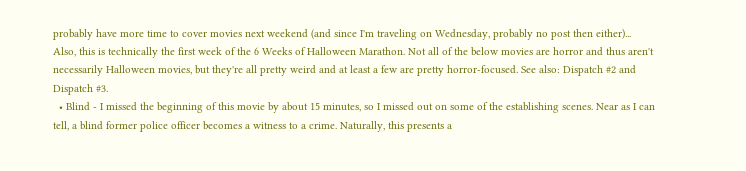probably have more time to cover movies next weekend (and since I'm traveling on Wednesday, probably no post then either)... Also, this is technically the first week of the 6 Weeks of Halloween Marathon. Not all of the below movies are horror and thus aren't necessarily Halloween movies, but they're all pretty weird and at least a few are pretty horror-focused. See also: Dispatch #2 and Dispatch #3.
  • Blind - I missed the beginning of this movie by about 15 minutes, so I missed out on some of the establishing scenes. Near as I can tell, a blind former police officer becomes a witness to a crime. Naturally, this presents a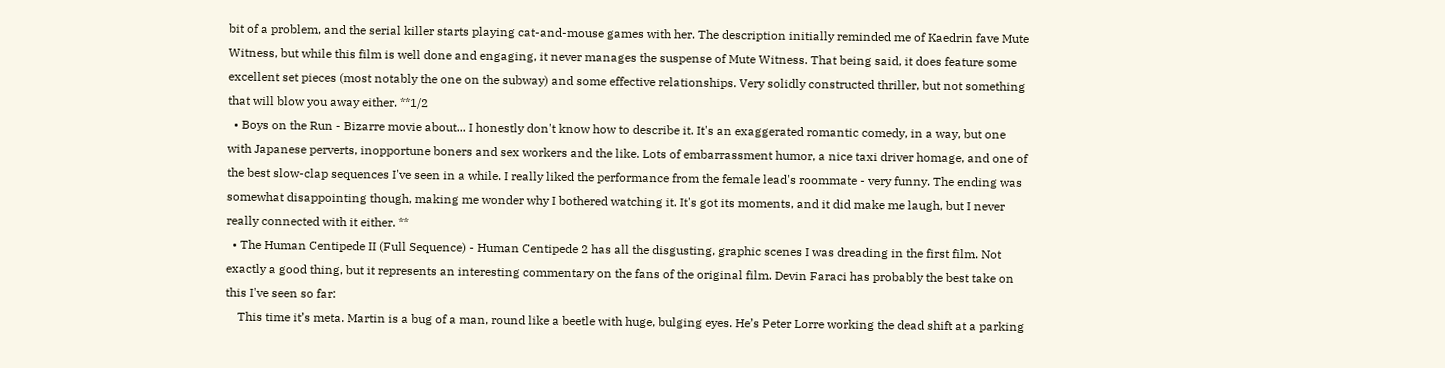bit of a problem, and the serial killer starts playing cat-and-mouse games with her. The description initially reminded me of Kaedrin fave Mute Witness, but while this film is well done and engaging, it never manages the suspense of Mute Witness. That being said, it does feature some excellent set pieces (most notably the one on the subway) and some effective relationships. Very solidly constructed thriller, but not something that will blow you away either. **1/2
  • Boys on the Run - Bizarre movie about... I honestly don't know how to describe it. It's an exaggerated romantic comedy, in a way, but one with Japanese perverts, inopportune boners and sex workers and the like. Lots of embarrassment humor, a nice taxi driver homage, and one of the best slow-clap sequences I've seen in a while. I really liked the performance from the female lead's roommate - very funny. The ending was somewhat disappointing though, making me wonder why I bothered watching it. It's got its moments, and it did make me laugh, but I never really connected with it either. **
  • The Human Centipede II (Full Sequence) - Human Centipede 2 has all the disgusting, graphic scenes I was dreading in the first film. Not exactly a good thing, but it represents an interesting commentary on the fans of the original film. Devin Faraci has probably the best take on this I've seen so far:
    This time it’s meta. Martin is a bug of a man, round like a beetle with huge, bulging eyes. He’s Peter Lorre working the dead shift at a parking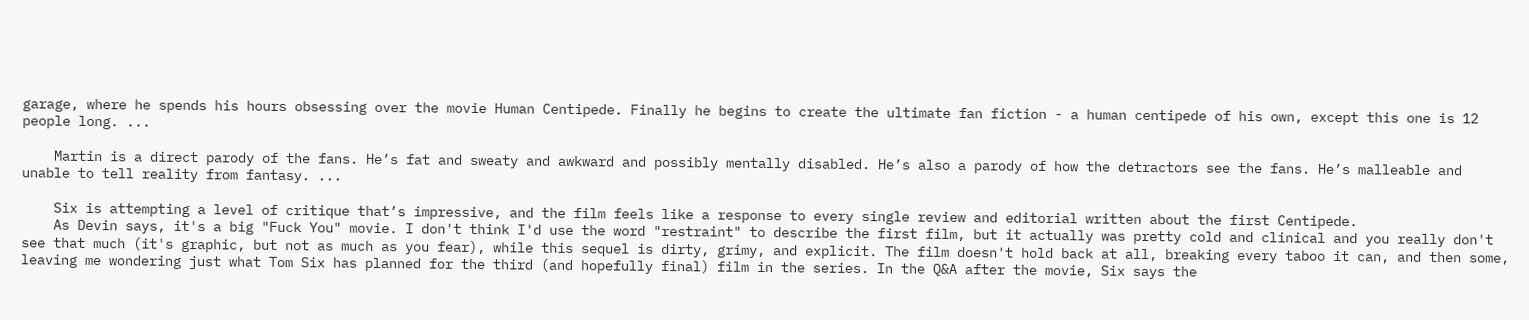garage, where he spends his hours obsessing over the movie Human Centipede. Finally he begins to create the ultimate fan fiction - a human centipede of his own, except this one is 12 people long. ...

    Martin is a direct parody of the fans. He’s fat and sweaty and awkward and possibly mentally disabled. He’s also a parody of how the detractors see the fans. He’s malleable and unable to tell reality from fantasy. ...

    Six is attempting a level of critique that’s impressive, and the film feels like a response to every single review and editorial written about the first Centipede.
    As Devin says, it's a big "Fuck You" movie. I don't think I'd use the word "restraint" to describe the first film, but it actually was pretty cold and clinical and you really don't see that much (it's graphic, but not as much as you fear), while this sequel is dirty, grimy, and explicit. The film doesn't hold back at all, breaking every taboo it can, and then some, leaving me wondering just what Tom Six has planned for the third (and hopefully final) film in the series. In the Q&A after the movie, Six says the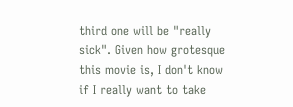third one will be "really sick". Given how grotesque this movie is, I don't know if I really want to take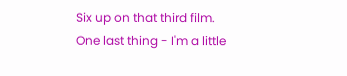Six up on that third film. One last thing - I'm a little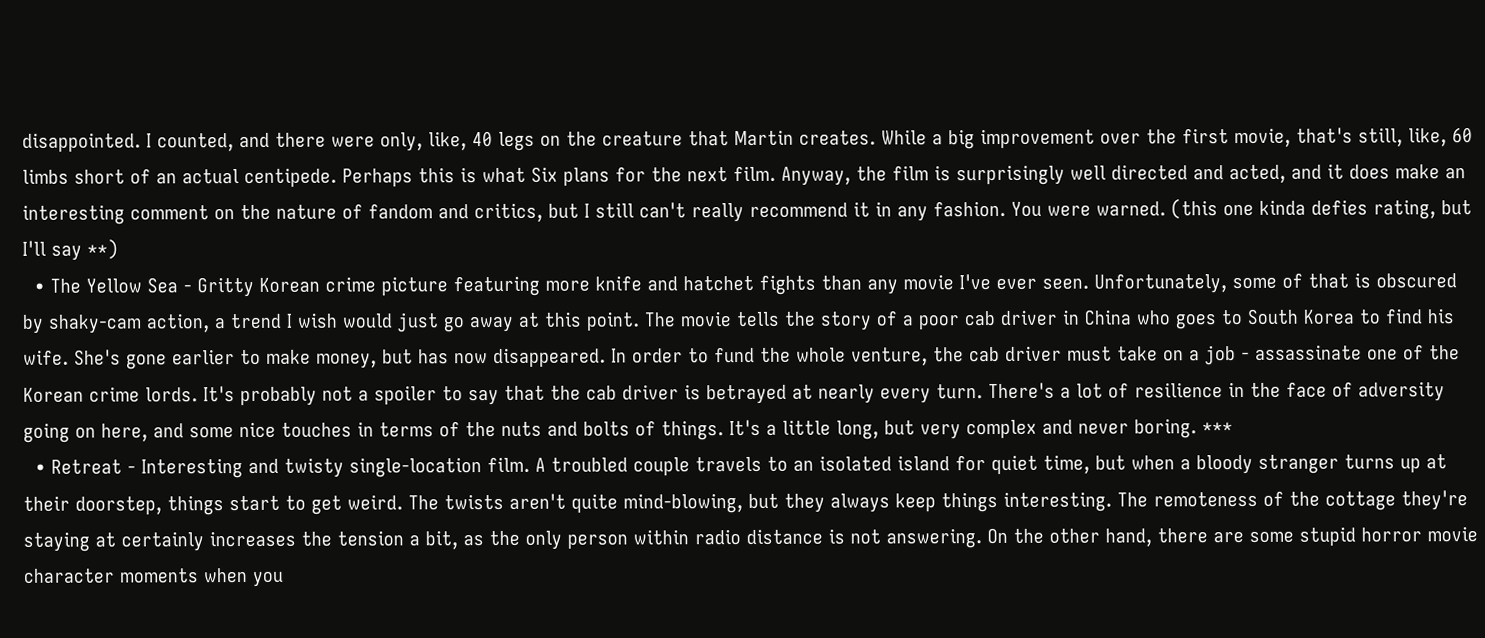disappointed. I counted, and there were only, like, 40 legs on the creature that Martin creates. While a big improvement over the first movie, that's still, like, 60 limbs short of an actual centipede. Perhaps this is what Six plans for the next film. Anyway, the film is surprisingly well directed and acted, and it does make an interesting comment on the nature of fandom and critics, but I still can't really recommend it in any fashion. You were warned. (this one kinda defies rating, but I'll say **)
  • The Yellow Sea - Gritty Korean crime picture featuring more knife and hatchet fights than any movie I've ever seen. Unfortunately, some of that is obscured by shaky-cam action, a trend I wish would just go away at this point. The movie tells the story of a poor cab driver in China who goes to South Korea to find his wife. She's gone earlier to make money, but has now disappeared. In order to fund the whole venture, the cab driver must take on a job - assassinate one of the Korean crime lords. It's probably not a spoiler to say that the cab driver is betrayed at nearly every turn. There's a lot of resilience in the face of adversity going on here, and some nice touches in terms of the nuts and bolts of things. It's a little long, but very complex and never boring. ***
  • Retreat - Interesting and twisty single-location film. A troubled couple travels to an isolated island for quiet time, but when a bloody stranger turns up at their doorstep, things start to get weird. The twists aren't quite mind-blowing, but they always keep things interesting. The remoteness of the cottage they're staying at certainly increases the tension a bit, as the only person within radio distance is not answering. On the other hand, there are some stupid horror movie character moments when you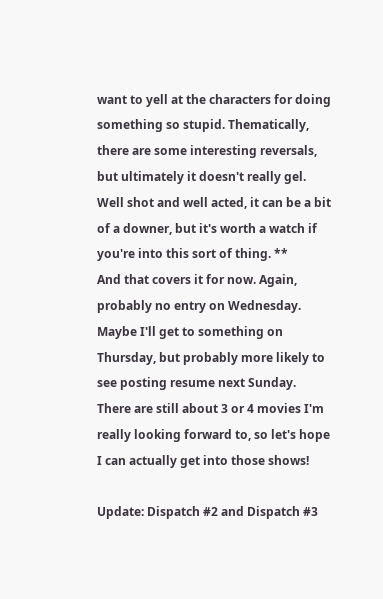want to yell at the characters for doing something so stupid. Thematically, there are some interesting reversals, but ultimately it doesn't really gel. Well shot and well acted, it can be a bit of a downer, but it's worth a watch if you're into this sort of thing. **
And that covers it for now. Again, probably no entry on Wednesday. Maybe I'll get to something on Thursday, but probably more likely to see posting resume next Sunday. There are still about 3 or 4 movies I'm really looking forward to, so let's hope I can actually get into those shows!

Update: Dispatch #2 and Dispatch #3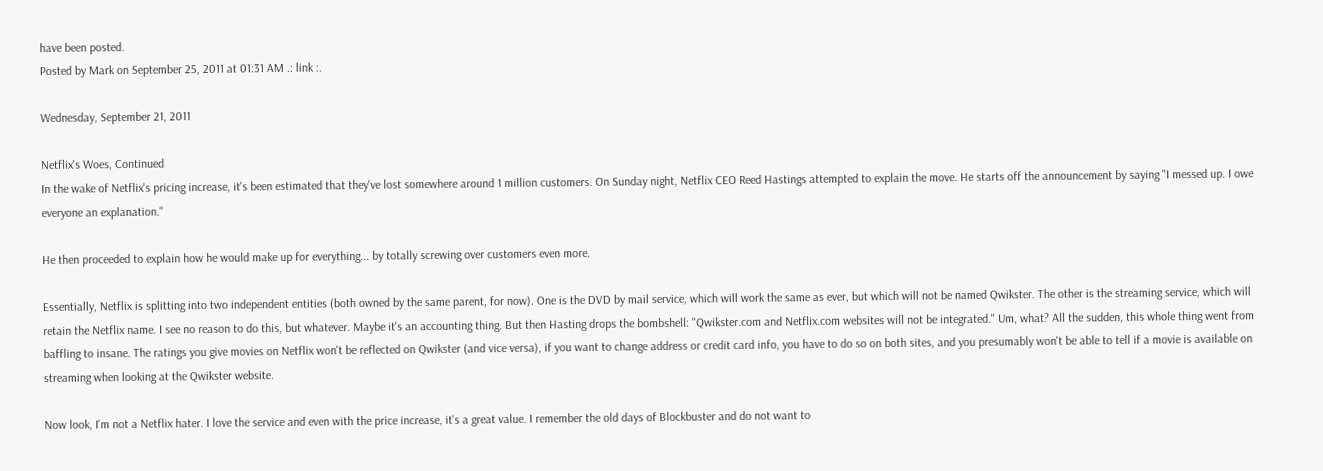have been posted.
Posted by Mark on September 25, 2011 at 01:31 AM .: link :.

Wednesday, September 21, 2011

Netflix's Woes, Continued
In the wake of Netflix's pricing increase, it's been estimated that they've lost somewhere around 1 million customers. On Sunday night, Netflix CEO Reed Hastings attempted to explain the move. He starts off the announcement by saying "I messed up. I owe everyone an explanation."

He then proceeded to explain how he would make up for everything... by totally screwing over customers even more.

Essentially, Netflix is splitting into two independent entities (both owned by the same parent, for now). One is the DVD by mail service, which will work the same as ever, but which will not be named Qwikster. The other is the streaming service, which will retain the Netflix name. I see no reason to do this, but whatever. Maybe it's an accounting thing. But then Hasting drops the bombshell: "Qwikster.com and Netflix.com websites will not be integrated." Um, what? All the sudden, this whole thing went from baffling to insane. The ratings you give movies on Netflix won't be reflected on Qwikster (and vice versa), if you want to change address or credit card info, you have to do so on both sites, and you presumably won't be able to tell if a movie is available on streaming when looking at the Qwikster website.

Now look, I'm not a Netflix hater. I love the service and even with the price increase, it's a great value. I remember the old days of Blockbuster and do not want to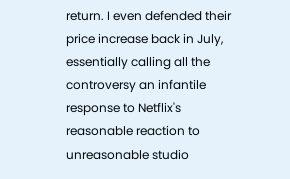return. I even defended their price increase back in July, essentially calling all the controversy an infantile response to Netflix's reasonable reaction to unreasonable studio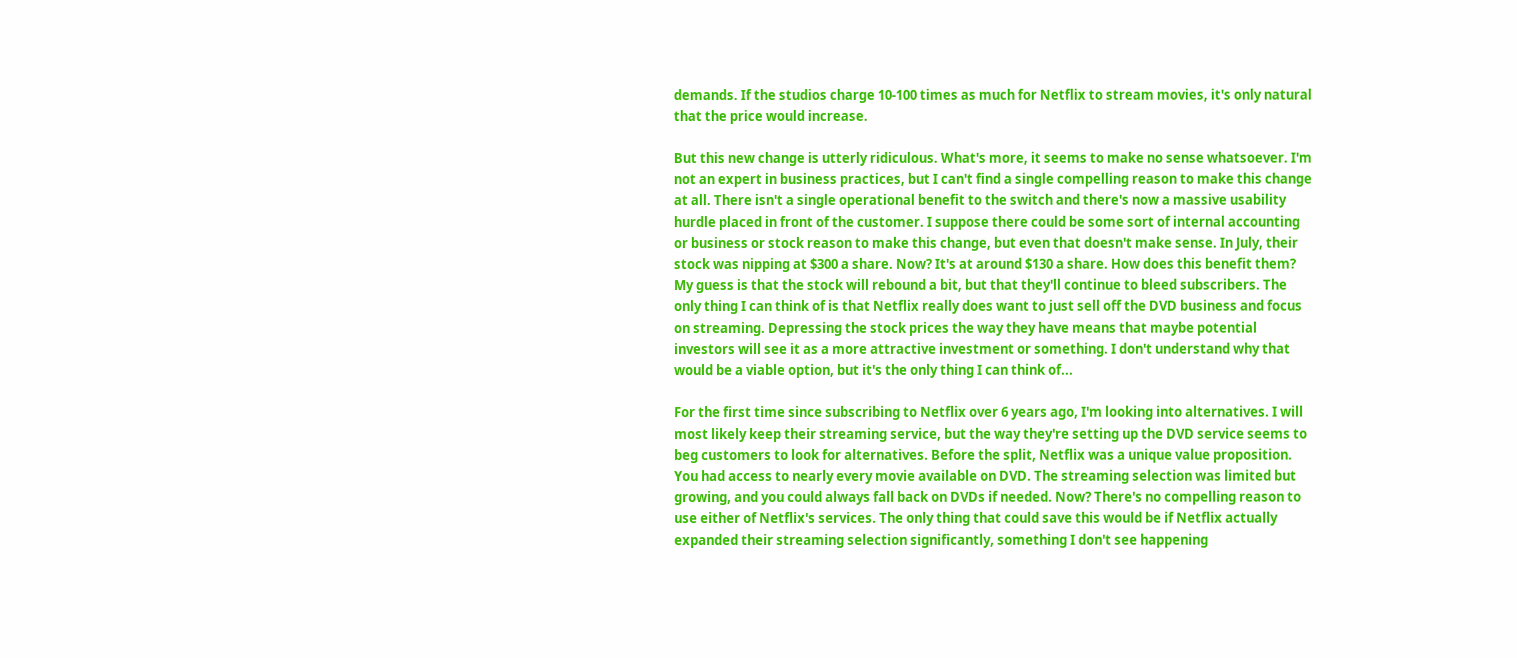demands. If the studios charge 10-100 times as much for Netflix to stream movies, it's only natural that the price would increase.

But this new change is utterly ridiculous. What's more, it seems to make no sense whatsoever. I'm not an expert in business practices, but I can't find a single compelling reason to make this change at all. There isn't a single operational benefit to the switch and there's now a massive usability hurdle placed in front of the customer. I suppose there could be some sort of internal accounting or business or stock reason to make this change, but even that doesn't make sense. In July, their stock was nipping at $300 a share. Now? It's at around $130 a share. How does this benefit them? My guess is that the stock will rebound a bit, but that they'll continue to bleed subscribers. The only thing I can think of is that Netflix really does want to just sell off the DVD business and focus on streaming. Depressing the stock prices the way they have means that maybe potential investors will see it as a more attractive investment or something. I don't understand why that would be a viable option, but it's the only thing I can think of...

For the first time since subscribing to Netflix over 6 years ago, I'm looking into alternatives. I will most likely keep their streaming service, but the way they're setting up the DVD service seems to beg customers to look for alternatives. Before the split, Netflix was a unique value proposition. You had access to nearly every movie available on DVD. The streaming selection was limited but growing, and you could always fall back on DVDs if needed. Now? There's no compelling reason to use either of Netflix's services. The only thing that could save this would be if Netflix actually expanded their streaming selection significantly, something I don't see happening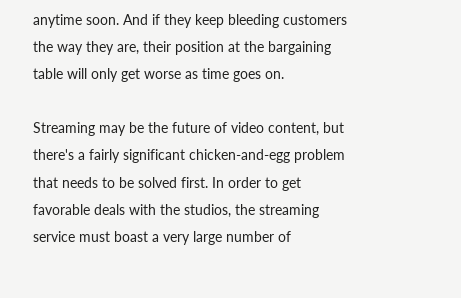anytime soon. And if they keep bleeding customers the way they are, their position at the bargaining table will only get worse as time goes on.

Streaming may be the future of video content, but there's a fairly significant chicken-and-egg problem that needs to be solved first. In order to get favorable deals with the studios, the streaming service must boast a very large number of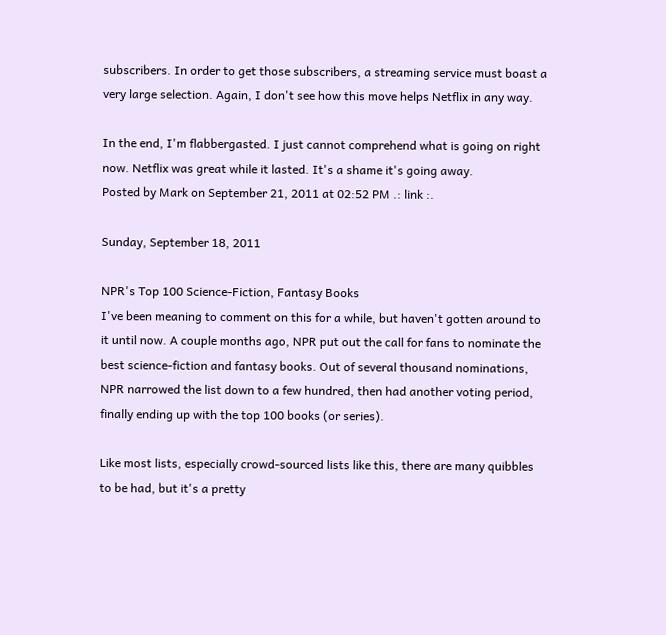subscribers. In order to get those subscribers, a streaming service must boast a very large selection. Again, I don't see how this move helps Netflix in any way.

In the end, I'm flabbergasted. I just cannot comprehend what is going on right now. Netflix was great while it lasted. It's a shame it's going away.
Posted by Mark on September 21, 2011 at 02:52 PM .: link :.

Sunday, September 18, 2011

NPR's Top 100 Science-Fiction, Fantasy Books
I've been meaning to comment on this for a while, but haven't gotten around to it until now. A couple months ago, NPR put out the call for fans to nominate the best science-fiction and fantasy books. Out of several thousand nominations, NPR narrowed the list down to a few hundred, then had another voting period, finally ending up with the top 100 books (or series).

Like most lists, especially crowd-sourced lists like this, there are many quibbles to be had, but it's a pretty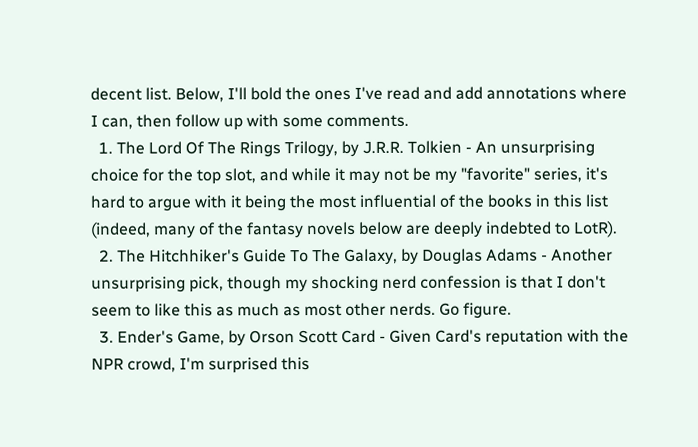decent list. Below, I'll bold the ones I've read and add annotations where I can, then follow up with some comments.
  1. The Lord Of The Rings Trilogy, by J.R.R. Tolkien - An unsurprising choice for the top slot, and while it may not be my "favorite" series, it's hard to argue with it being the most influential of the books in this list (indeed, many of the fantasy novels below are deeply indebted to LotR).
  2. The Hitchhiker's Guide To The Galaxy, by Douglas Adams - Another unsurprising pick, though my shocking nerd confession is that I don't seem to like this as much as most other nerds. Go figure.
  3. Ender's Game, by Orson Scott Card - Given Card's reputation with the NPR crowd, I'm surprised this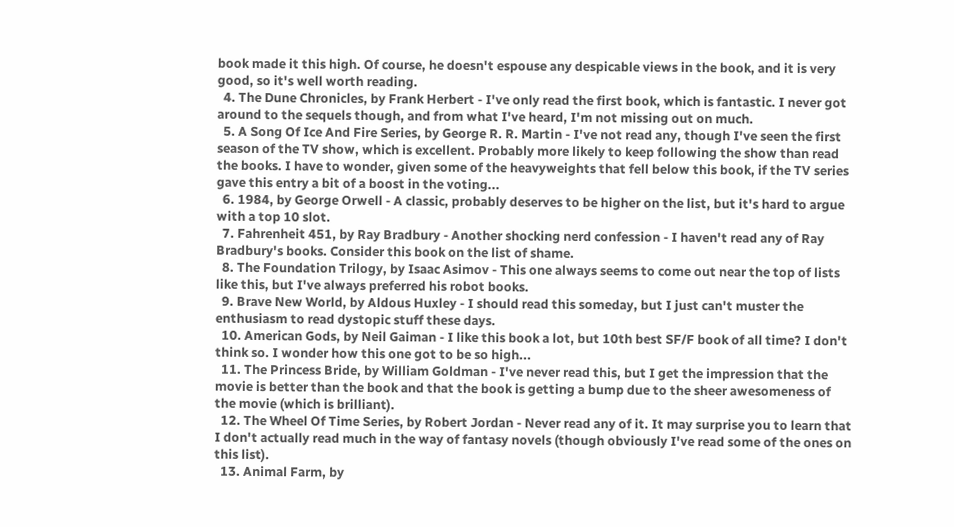book made it this high. Of course, he doesn't espouse any despicable views in the book, and it is very good, so it's well worth reading.
  4. The Dune Chronicles, by Frank Herbert - I've only read the first book, which is fantastic. I never got around to the sequels though, and from what I've heard, I'm not missing out on much.
  5. A Song Of Ice And Fire Series, by George R. R. Martin - I've not read any, though I've seen the first season of the TV show, which is excellent. Probably more likely to keep following the show than read the books. I have to wonder, given some of the heavyweights that fell below this book, if the TV series gave this entry a bit of a boost in the voting...
  6. 1984, by George Orwell - A classic, probably deserves to be higher on the list, but it's hard to argue with a top 10 slot.
  7. Fahrenheit 451, by Ray Bradbury - Another shocking nerd confession - I haven't read any of Ray Bradbury's books. Consider this book on the list of shame.
  8. The Foundation Trilogy, by Isaac Asimov - This one always seems to come out near the top of lists like this, but I've always preferred his robot books.
  9. Brave New World, by Aldous Huxley - I should read this someday, but I just can't muster the enthusiasm to read dystopic stuff these days.
  10. American Gods, by Neil Gaiman - I like this book a lot, but 10th best SF/F book of all time? I don't think so. I wonder how this one got to be so high...
  11. The Princess Bride, by William Goldman - I've never read this, but I get the impression that the movie is better than the book and that the book is getting a bump due to the sheer awesomeness of the movie (which is brilliant).
  12. The Wheel Of Time Series, by Robert Jordan - Never read any of it. It may surprise you to learn that I don't actually read much in the way of fantasy novels (though obviously I've read some of the ones on this list).
  13. Animal Farm, by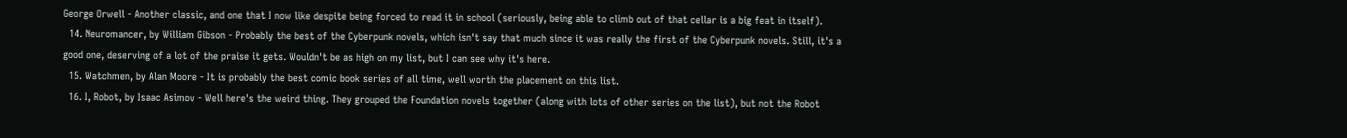George Orwell - Another classic, and one that I now like despite being forced to read it in school (seriously, being able to climb out of that cellar is a big feat in itself).
  14. Neuromancer, by William Gibson - Probably the best of the Cyberpunk novels, which isn't say that much since it was really the first of the Cyberpunk novels. Still, it's a good one, deserving of a lot of the praise it gets. Wouldn't be as high on my list, but I can see why it's here.
  15. Watchmen, by Alan Moore - It is probably the best comic book series of all time, well worth the placement on this list.
  16. I, Robot, by Isaac Asimov - Well here's the weird thing. They grouped the Foundation novels together (along with lots of other series on the list), but not the Robot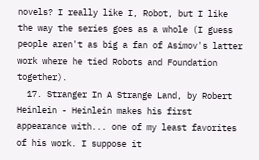novels? I really like I, Robot, but I like the way the series goes as a whole (I guess people aren't as big a fan of Asimov's latter work where he tied Robots and Foundation together).
  17. Stranger In A Strange Land, by Robert Heinlein - Heinlein makes his first appearance with... one of my least favorites of his work. I suppose it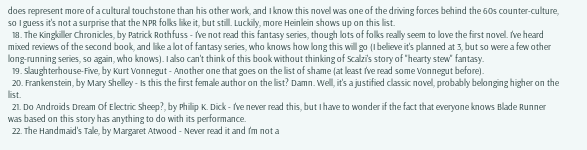does represent more of a cultural touchstone than his other work, and I know this novel was one of the driving forces behind the 60s counter-culture, so I guess it's not a surprise that the NPR folks like it, but still. Luckily, more Heinlein shows up on this list.
  18. The Kingkiller Chronicles, by Patrick Rothfuss - I've not read this fantasy series, though lots of folks really seem to love the first novel. I've heard mixed reviews of the second book, and like a lot of fantasy series, who knows how long this will go (I believe it's planned at 3, but so were a few other long-running series, so again, who knows). I also can't think of this book without thinking of Scalzi's story of "hearty stew" fantasy.
  19. Slaughterhouse-Five, by Kurt Vonnegut - Another one that goes on the list of shame (at least I've read some Vonnegut before).
  20. Frankenstein, by Mary Shelley - Is this the first female author on the list? Damn. Well, it's a justified classic novel, probably belonging higher on the list.
  21. Do Androids Dream Of Electric Sheep?, by Philip K. Dick - I've never read this, but I have to wonder if the fact that everyone knows Blade Runner was based on this story has anything to do with its performance.
  22. The Handmaid's Tale, by Margaret Atwood - Never read it and I'm not a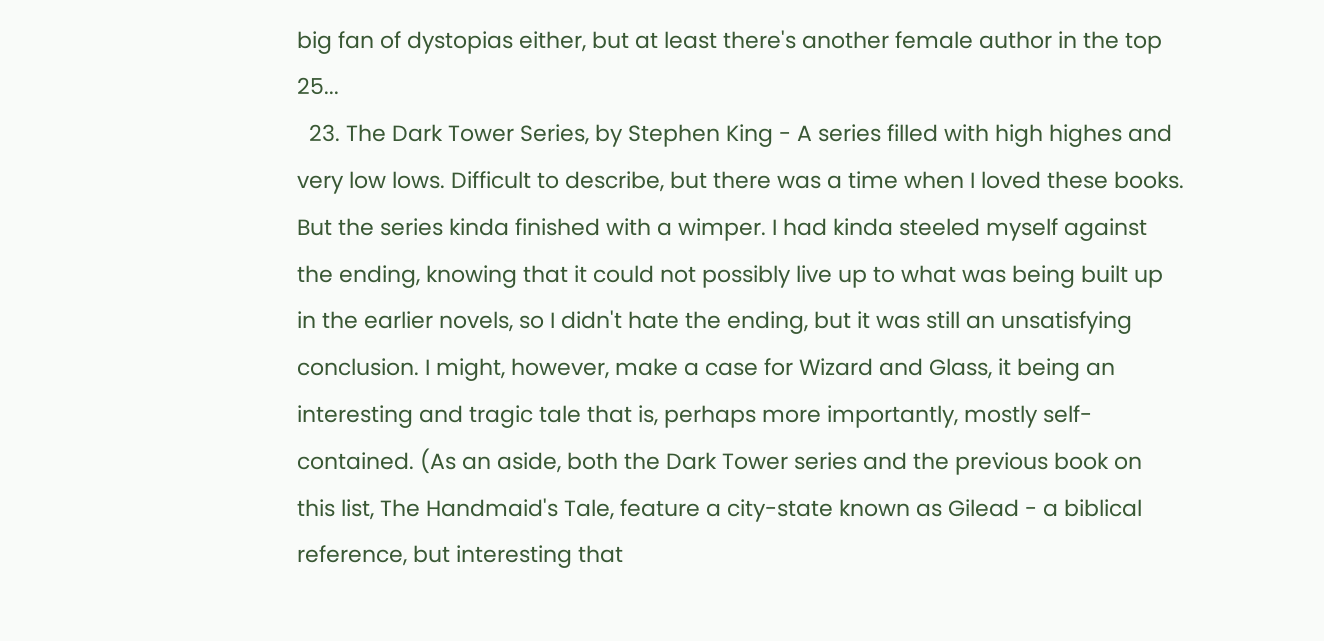big fan of dystopias either, but at least there's another female author in the top 25...
  23. The Dark Tower Series, by Stephen King - A series filled with high highes and very low lows. Difficult to describe, but there was a time when I loved these books. But the series kinda finished with a wimper. I had kinda steeled myself against the ending, knowing that it could not possibly live up to what was being built up in the earlier novels, so I didn't hate the ending, but it was still an unsatisfying conclusion. I might, however, make a case for Wizard and Glass, it being an interesting and tragic tale that is, perhaps more importantly, mostly self-contained. (As an aside, both the Dark Tower series and the previous book on this list, The Handmaid's Tale, feature a city-state known as Gilead - a biblical reference, but interesting that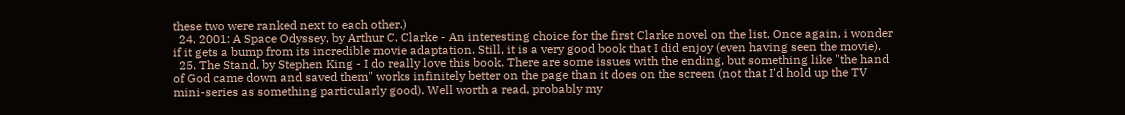these two were ranked next to each other.)
  24. 2001: A Space Odyssey, by Arthur C. Clarke - An interesting choice for the first Clarke novel on the list. Once again, i wonder if it gets a bump from its incredible movie adaptation. Still, it is a very good book that I did enjoy (even having seen the movie).
  25. The Stand, by Stephen King - I do really love this book. There are some issues with the ending, but something like "the hand of God came down and saved them" works infinitely better on the page than it does on the screen (not that I'd hold up the TV mini-series as something particularly good). Well worth a read, probably my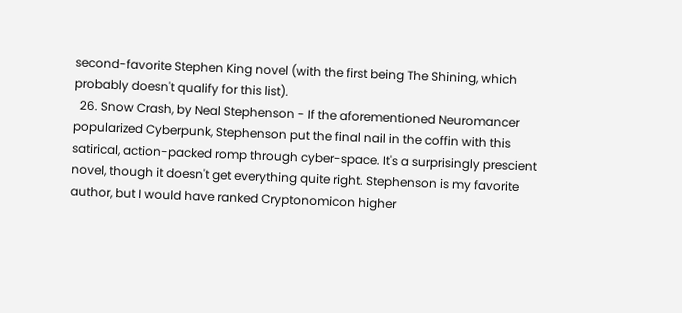second-favorite Stephen King novel (with the first being The Shining, which probably doesn't qualify for this list).
  26. Snow Crash, by Neal Stephenson - If the aforementioned Neuromancer popularized Cyberpunk, Stephenson put the final nail in the coffin with this satirical, action-packed romp through cyber-space. It's a surprisingly prescient novel, though it doesn't get everything quite right. Stephenson is my favorite author, but I would have ranked Cryptonomicon higher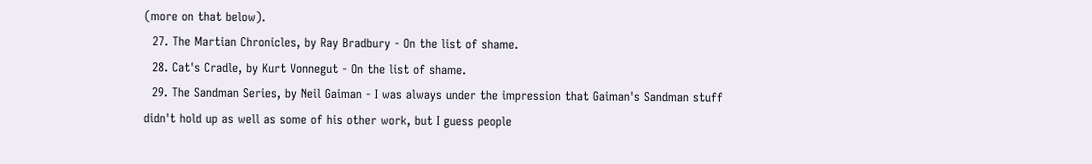(more on that below).
  27. The Martian Chronicles, by Ray Bradbury - On the list of shame.
  28. Cat's Cradle, by Kurt Vonnegut - On the list of shame.
  29. The Sandman Series, by Neil Gaiman - I was always under the impression that Gaiman's Sandman stuff didn't hold up as well as some of his other work, but I guess people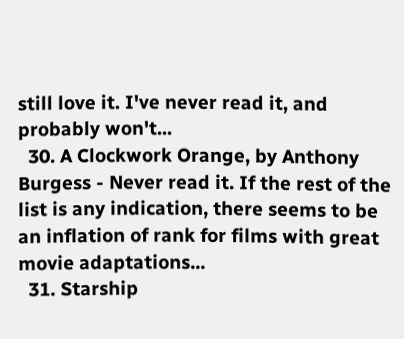still love it. I've never read it, and probably won't...
  30. A Clockwork Orange, by Anthony Burgess - Never read it. If the rest of the list is any indication, there seems to be an inflation of rank for films with great movie adaptations...
  31. Starship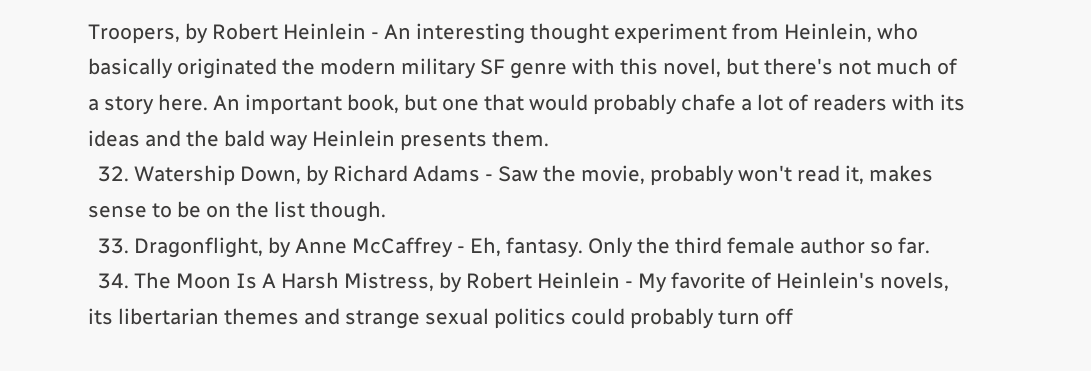Troopers, by Robert Heinlein - An interesting thought experiment from Heinlein, who basically originated the modern military SF genre with this novel, but there's not much of a story here. An important book, but one that would probably chafe a lot of readers with its ideas and the bald way Heinlein presents them.
  32. Watership Down, by Richard Adams - Saw the movie, probably won't read it, makes sense to be on the list though.
  33. Dragonflight, by Anne McCaffrey - Eh, fantasy. Only the third female author so far.
  34. The Moon Is A Harsh Mistress, by Robert Heinlein - My favorite of Heinlein's novels, its libertarian themes and strange sexual politics could probably turn off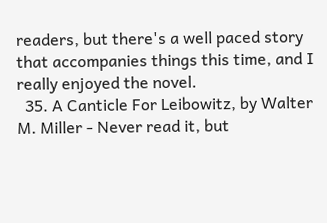readers, but there's a well paced story that accompanies things this time, and I really enjoyed the novel.
  35. A Canticle For Leibowitz, by Walter M. Miller - Never read it, but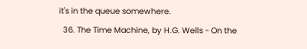it's in the queue somewhere.
  36. The Time Machine, by H.G. Wells - On the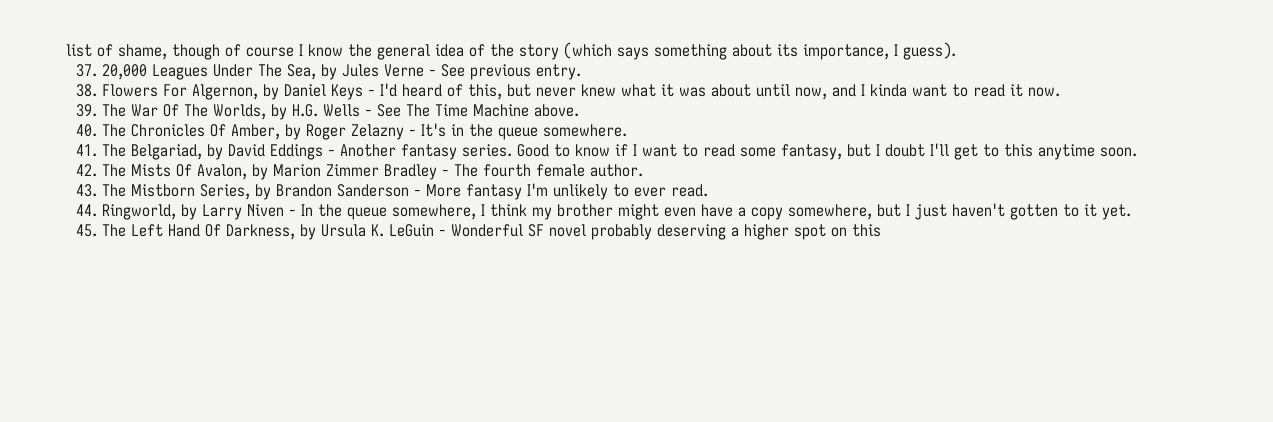list of shame, though of course I know the general idea of the story (which says something about its importance, I guess).
  37. 20,000 Leagues Under The Sea, by Jules Verne - See previous entry.
  38. Flowers For Algernon, by Daniel Keys - I'd heard of this, but never knew what it was about until now, and I kinda want to read it now.
  39. The War Of The Worlds, by H.G. Wells - See The Time Machine above.
  40. The Chronicles Of Amber, by Roger Zelazny - It's in the queue somewhere.
  41. The Belgariad, by David Eddings - Another fantasy series. Good to know if I want to read some fantasy, but I doubt I'll get to this anytime soon.
  42. The Mists Of Avalon, by Marion Zimmer Bradley - The fourth female author.
  43. The Mistborn Series, by Brandon Sanderson - More fantasy I'm unlikely to ever read.
  44. Ringworld, by Larry Niven - In the queue somewhere, I think my brother might even have a copy somewhere, but I just haven't gotten to it yet.
  45. The Left Hand Of Darkness, by Ursula K. LeGuin - Wonderful SF novel probably deserving a higher spot on this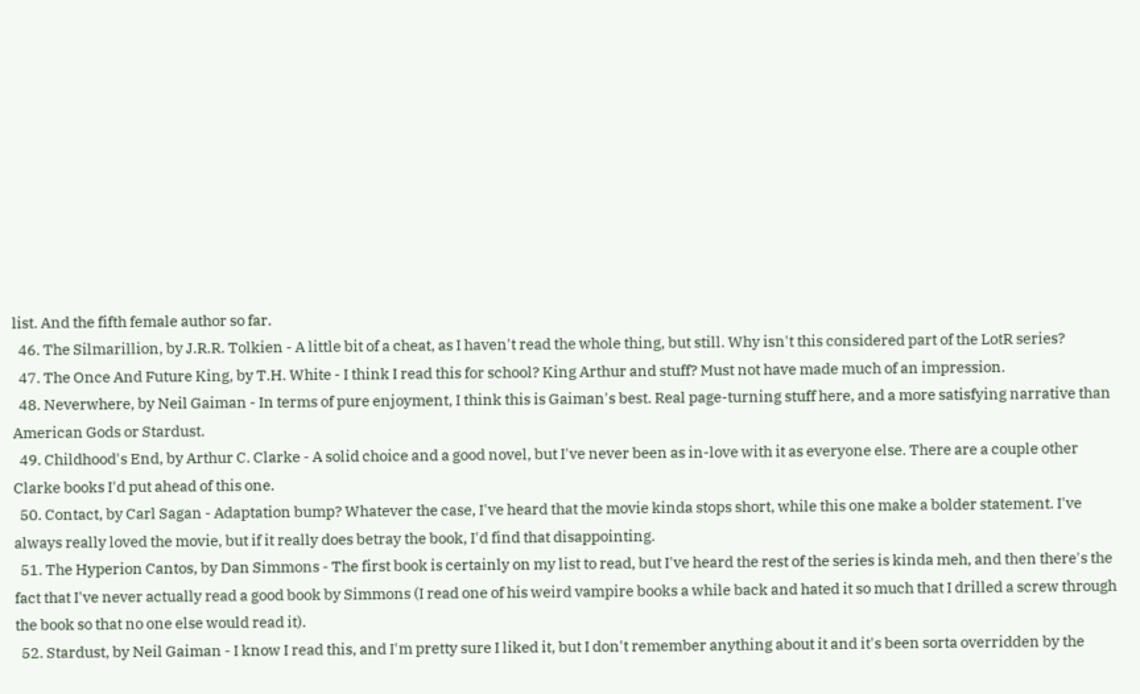list. And the fifth female author so far.
  46. The Silmarillion, by J.R.R. Tolkien - A little bit of a cheat, as I haven't read the whole thing, but still. Why isn't this considered part of the LotR series?
  47. The Once And Future King, by T.H. White - I think I read this for school? King Arthur and stuff? Must not have made much of an impression.
  48. Neverwhere, by Neil Gaiman - In terms of pure enjoyment, I think this is Gaiman's best. Real page-turning stuff here, and a more satisfying narrative than American Gods or Stardust.
  49. Childhood's End, by Arthur C. Clarke - A solid choice and a good novel, but I've never been as in-love with it as everyone else. There are a couple other Clarke books I'd put ahead of this one.
  50. Contact, by Carl Sagan - Adaptation bump? Whatever the case, I've heard that the movie kinda stops short, while this one make a bolder statement. I've always really loved the movie, but if it really does betray the book, I'd find that disappointing.
  51. The Hyperion Cantos, by Dan Simmons - The first book is certainly on my list to read, but I've heard the rest of the series is kinda meh, and then there's the fact that I've never actually read a good book by Simmons (I read one of his weird vampire books a while back and hated it so much that I drilled a screw through the book so that no one else would read it).
  52. Stardust, by Neil Gaiman - I know I read this, and I'm pretty sure I liked it, but I don't remember anything about it and it's been sorta overridden by the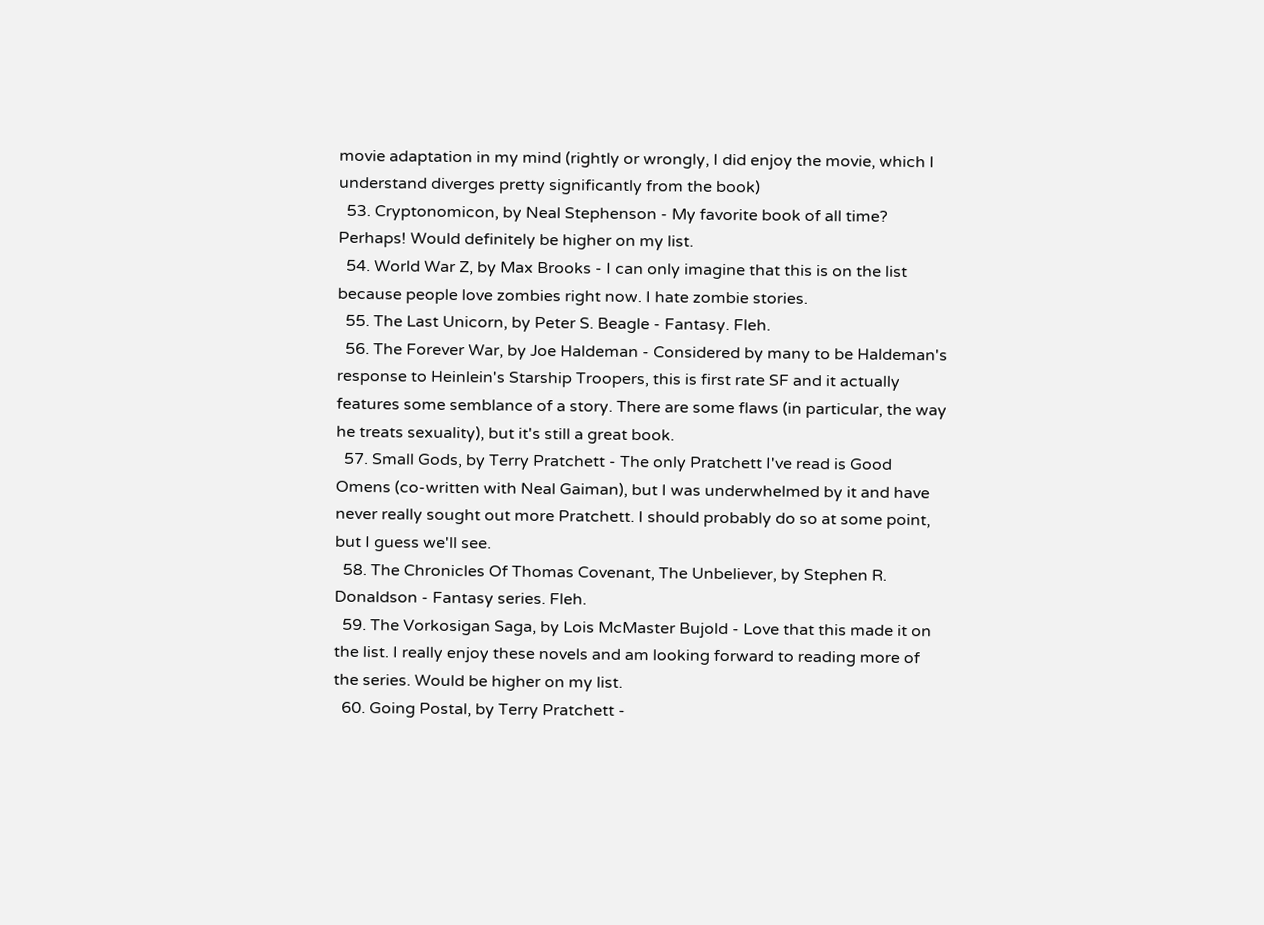movie adaptation in my mind (rightly or wrongly, I did enjoy the movie, which I understand diverges pretty significantly from the book)
  53. Cryptonomicon, by Neal Stephenson - My favorite book of all time? Perhaps! Would definitely be higher on my list.
  54. World War Z, by Max Brooks - I can only imagine that this is on the list because people love zombies right now. I hate zombie stories.
  55. The Last Unicorn, by Peter S. Beagle - Fantasy. Fleh.
  56. The Forever War, by Joe Haldeman - Considered by many to be Haldeman's response to Heinlein's Starship Troopers, this is first rate SF and it actually features some semblance of a story. There are some flaws (in particular, the way he treats sexuality), but it's still a great book.
  57. Small Gods, by Terry Pratchett - The only Pratchett I've read is Good Omens (co-written with Neal Gaiman), but I was underwhelmed by it and have never really sought out more Pratchett. I should probably do so at some point, but I guess we'll see.
  58. The Chronicles Of Thomas Covenant, The Unbeliever, by Stephen R. Donaldson - Fantasy series. Fleh.
  59. The Vorkosigan Saga, by Lois McMaster Bujold - Love that this made it on the list. I really enjoy these novels and am looking forward to reading more of the series. Would be higher on my list.
  60. Going Postal, by Terry Pratchett -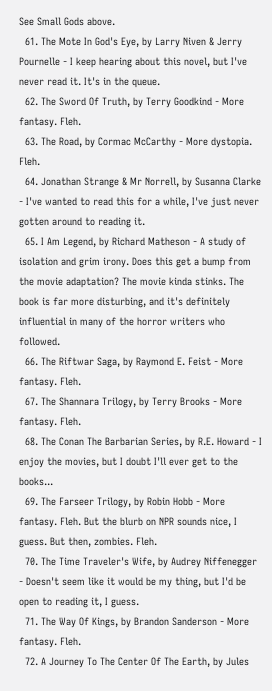See Small Gods above.
  61. The Mote In God's Eye, by Larry Niven & Jerry Pournelle - I keep hearing about this novel, but I've never read it. It's in the queue.
  62. The Sword Of Truth, by Terry Goodkind - More fantasy. Fleh.
  63. The Road, by Cormac McCarthy - More dystopia. Fleh.
  64. Jonathan Strange & Mr Norrell, by Susanna Clarke - I've wanted to read this for a while, I've just never gotten around to reading it.
  65. I Am Legend, by Richard Matheson - A study of isolation and grim irony. Does this get a bump from the movie adaptation? The movie kinda stinks. The book is far more disturbing, and it's definitely influential in many of the horror writers who followed.
  66. The Riftwar Saga, by Raymond E. Feist - More fantasy. Fleh.
  67. The Shannara Trilogy, by Terry Brooks - More fantasy. Fleh.
  68. The Conan The Barbarian Series, by R.E. Howard - I enjoy the movies, but I doubt I'll ever get to the books...
  69. The Farseer Trilogy, by Robin Hobb - More fantasy. Fleh. But the blurb on NPR sounds nice, I guess. But then, zombies. Fleh.
  70. The Time Traveler's Wife, by Audrey Niffenegger - Doesn't seem like it would be my thing, but I'd be open to reading it, I guess.
  71. The Way Of Kings, by Brandon Sanderson - More fantasy. Fleh.
  72. A Journey To The Center Of The Earth, by Jules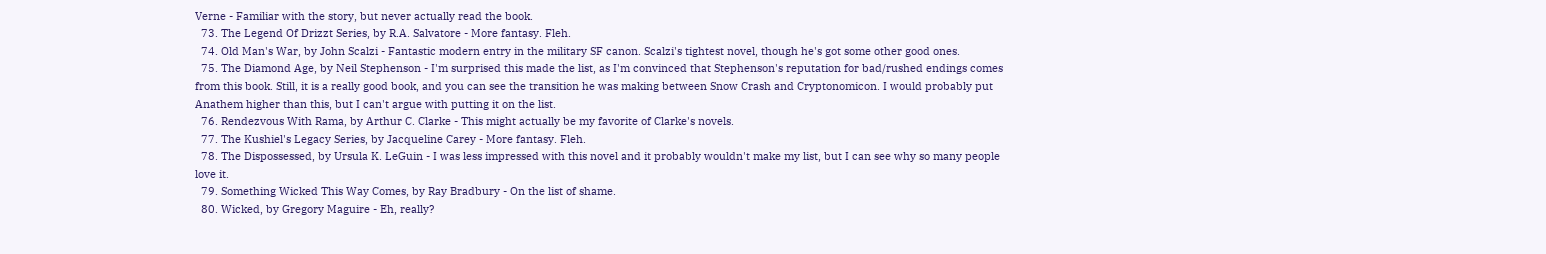Verne - Familiar with the story, but never actually read the book.
  73. The Legend Of Drizzt Series, by R.A. Salvatore - More fantasy. Fleh.
  74. Old Man's War, by John Scalzi - Fantastic modern entry in the military SF canon. Scalzi's tightest novel, though he's got some other good ones.
  75. The Diamond Age, by Neil Stephenson - I'm surprised this made the list, as I'm convinced that Stephenson's reputation for bad/rushed endings comes from this book. Still, it is a really good book, and you can see the transition he was making between Snow Crash and Cryptonomicon. I would probably put Anathem higher than this, but I can't argue with putting it on the list.
  76. Rendezvous With Rama, by Arthur C. Clarke - This might actually be my favorite of Clarke's novels.
  77. The Kushiel's Legacy Series, by Jacqueline Carey - More fantasy. Fleh.
  78. The Dispossessed, by Ursula K. LeGuin - I was less impressed with this novel and it probably wouldn't make my list, but I can see why so many people love it.
  79. Something Wicked This Way Comes, by Ray Bradbury - On the list of shame.
  80. Wicked, by Gregory Maguire - Eh, really?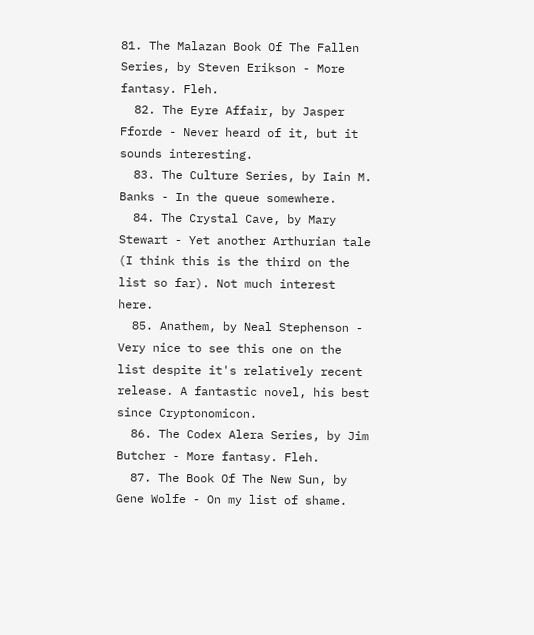81. The Malazan Book Of The Fallen Series, by Steven Erikson - More fantasy. Fleh.
  82. The Eyre Affair, by Jasper Fforde - Never heard of it, but it sounds interesting.
  83. The Culture Series, by Iain M. Banks - In the queue somewhere.
  84. The Crystal Cave, by Mary Stewart - Yet another Arthurian tale (I think this is the third on the list so far). Not much interest here.
  85. Anathem, by Neal Stephenson - Very nice to see this one on the list despite it's relatively recent release. A fantastic novel, his best since Cryptonomicon.
  86. The Codex Alera Series, by Jim Butcher - More fantasy. Fleh.
  87. The Book Of The New Sun, by Gene Wolfe - On my list of shame.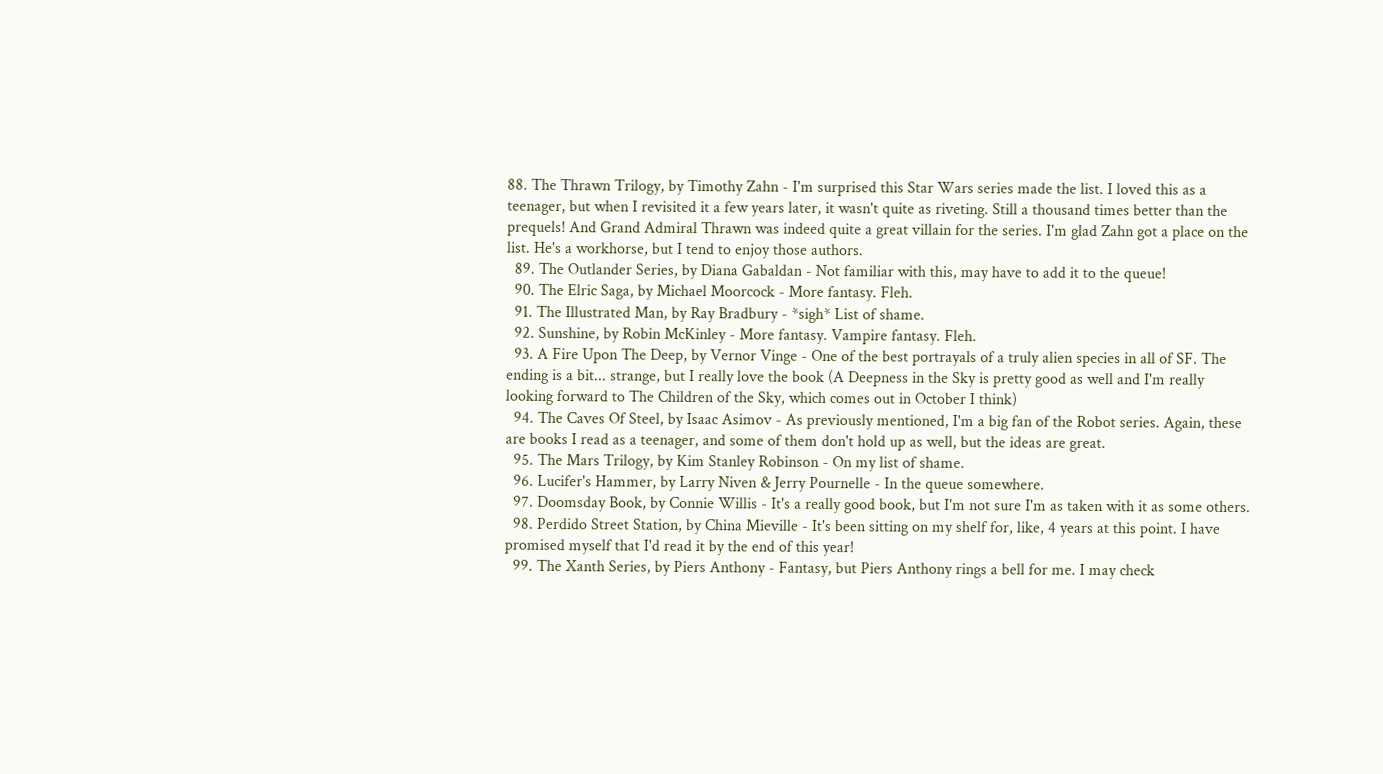88. The Thrawn Trilogy, by Timothy Zahn - I'm surprised this Star Wars series made the list. I loved this as a teenager, but when I revisited it a few years later, it wasn't quite as riveting. Still a thousand times better than the prequels! And Grand Admiral Thrawn was indeed quite a great villain for the series. I'm glad Zahn got a place on the list. He's a workhorse, but I tend to enjoy those authors.
  89. The Outlander Series, by Diana Gabaldan - Not familiar with this, may have to add it to the queue!
  90. The Elric Saga, by Michael Moorcock - More fantasy. Fleh.
  91. The Illustrated Man, by Ray Bradbury - *sigh* List of shame.
  92. Sunshine, by Robin McKinley - More fantasy. Vampire fantasy. Fleh.
  93. A Fire Upon The Deep, by Vernor Vinge - One of the best portrayals of a truly alien species in all of SF. The ending is a bit... strange, but I really love the book (A Deepness in the Sky is pretty good as well and I'm really looking forward to The Children of the Sky, which comes out in October I think)
  94. The Caves Of Steel, by Isaac Asimov - As previously mentioned, I'm a big fan of the Robot series. Again, these are books I read as a teenager, and some of them don't hold up as well, but the ideas are great.
  95. The Mars Trilogy, by Kim Stanley Robinson - On my list of shame.
  96. Lucifer's Hammer, by Larry Niven & Jerry Pournelle - In the queue somewhere.
  97. Doomsday Book, by Connie Willis - It's a really good book, but I'm not sure I'm as taken with it as some others.
  98. Perdido Street Station, by China Mieville - It's been sitting on my shelf for, like, 4 years at this point. I have promised myself that I'd read it by the end of this year!
  99. The Xanth Series, by Piers Anthony - Fantasy, but Piers Anthony rings a bell for me. I may check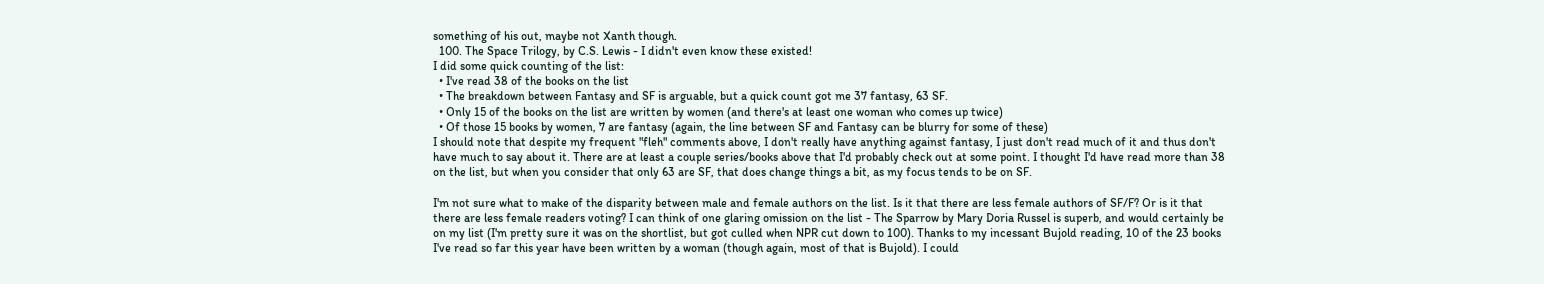something of his out, maybe not Xanth though.
  100. The Space Trilogy, by C.S. Lewis - I didn't even know these existed!
I did some quick counting of the list:
  • I've read 38 of the books on the list
  • The breakdown between Fantasy and SF is arguable, but a quick count got me 37 fantasy, 63 SF.
  • Only 15 of the books on the list are written by women (and there's at least one woman who comes up twice)
  • Of those 15 books by women, 7 are fantasy (again, the line between SF and Fantasy can be blurry for some of these)
I should note that despite my frequent "fleh" comments above, I don't really have anything against fantasy, I just don't read much of it and thus don't have much to say about it. There are at least a couple series/books above that I'd probably check out at some point. I thought I'd have read more than 38 on the list, but when you consider that only 63 are SF, that does change things a bit, as my focus tends to be on SF.

I'm not sure what to make of the disparity between male and female authors on the list. Is it that there are less female authors of SF/F? Or is it that there are less female readers voting? I can think of one glaring omission on the list - The Sparrow by Mary Doria Russel is superb, and would certainly be on my list (I'm pretty sure it was on the shortlist, but got culled when NPR cut down to 100). Thanks to my incessant Bujold reading, 10 of the 23 books I've read so far this year have been written by a woman (though again, most of that is Bujold). I could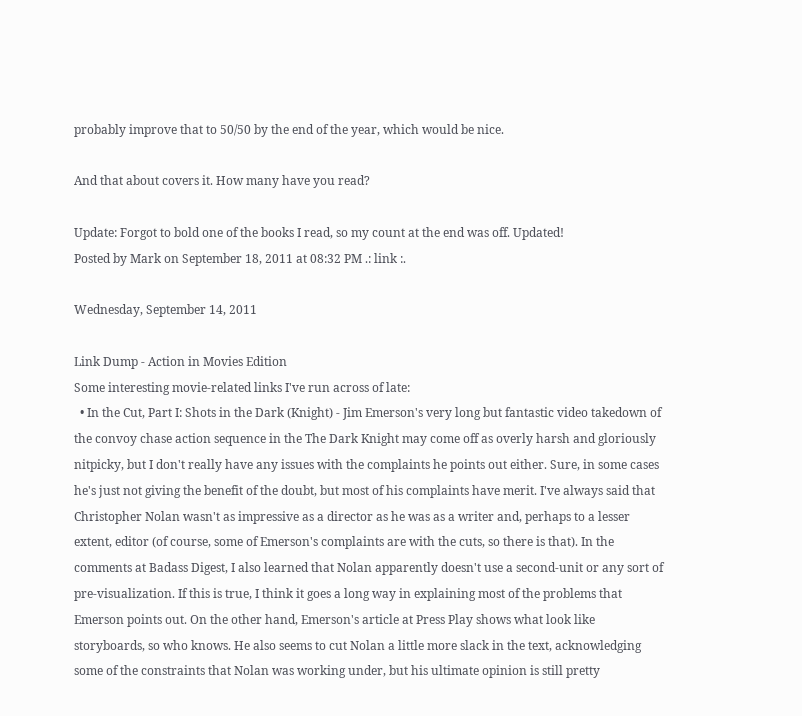probably improve that to 50/50 by the end of the year, which would be nice.

And that about covers it. How many have you read?

Update: Forgot to bold one of the books I read, so my count at the end was off. Updated!
Posted by Mark on September 18, 2011 at 08:32 PM .: link :.

Wednesday, September 14, 2011

Link Dump - Action in Movies Edition
Some interesting movie-related links I've run across of late:
  • In the Cut, Part I: Shots in the Dark (Knight) - Jim Emerson's very long but fantastic video takedown of the convoy chase action sequence in the The Dark Knight may come off as overly harsh and gloriously nitpicky, but I don't really have any issues with the complaints he points out either. Sure, in some cases he's just not giving the benefit of the doubt, but most of his complaints have merit. I've always said that Christopher Nolan wasn't as impressive as a director as he was as a writer and, perhaps to a lesser extent, editor (of course, some of Emerson's complaints are with the cuts, so there is that). In the comments at Badass Digest, I also learned that Nolan apparently doesn't use a second-unit or any sort of pre-visualization. If this is true, I think it goes a long way in explaining most of the problems that Emerson points out. On the other hand, Emerson's article at Press Play shows what look like storyboards, so who knows. He also seems to cut Nolan a little more slack in the text, acknowledging some of the constraints that Nolan was working under, but his ultimate opinion is still pretty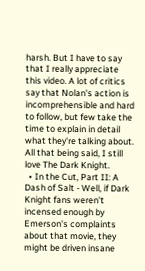harsh. But I have to say that I really appreciate this video. A lot of critics say that Nolan's action is incomprehensible and hard to follow, but few take the time to explain in detail what they're talking about. All that being said, I still love The Dark Knight.
  • In the Cut, Part II: A Dash of Salt - Well, if Dark Knight fans weren't incensed enough by Emerson's complaints about that movie, they might be driven insane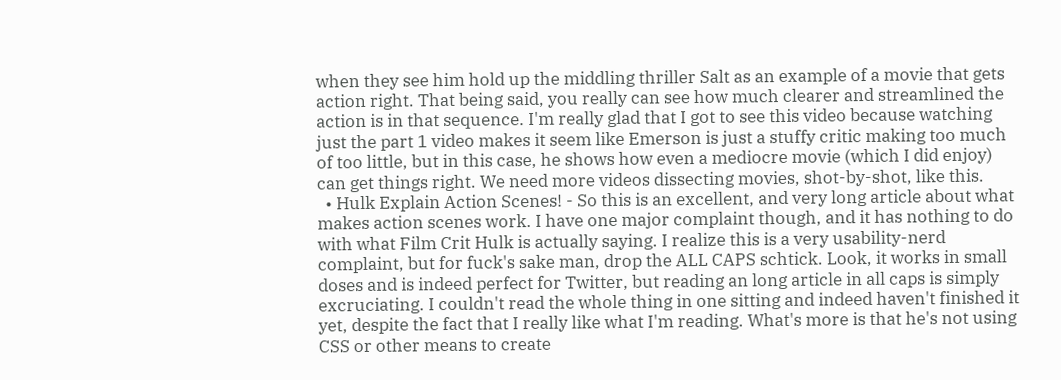when they see him hold up the middling thriller Salt as an example of a movie that gets action right. That being said, you really can see how much clearer and streamlined the action is in that sequence. I'm really glad that I got to see this video because watching just the part 1 video makes it seem like Emerson is just a stuffy critic making too much of too little, but in this case, he shows how even a mediocre movie (which I did enjoy) can get things right. We need more videos dissecting movies, shot-by-shot, like this.
  • Hulk Explain Action Scenes! - So this is an excellent, and very long article about what makes action scenes work. I have one major complaint though, and it has nothing to do with what Film Crit Hulk is actually saying. I realize this is a very usability-nerd complaint, but for fuck's sake man, drop the ALL CAPS schtick. Look, it works in small doses and is indeed perfect for Twitter, but reading an long article in all caps is simply excruciating. I couldn't read the whole thing in one sitting and indeed haven't finished it yet, despite the fact that I really like what I'm reading. What's more is that he's not using CSS or other means to create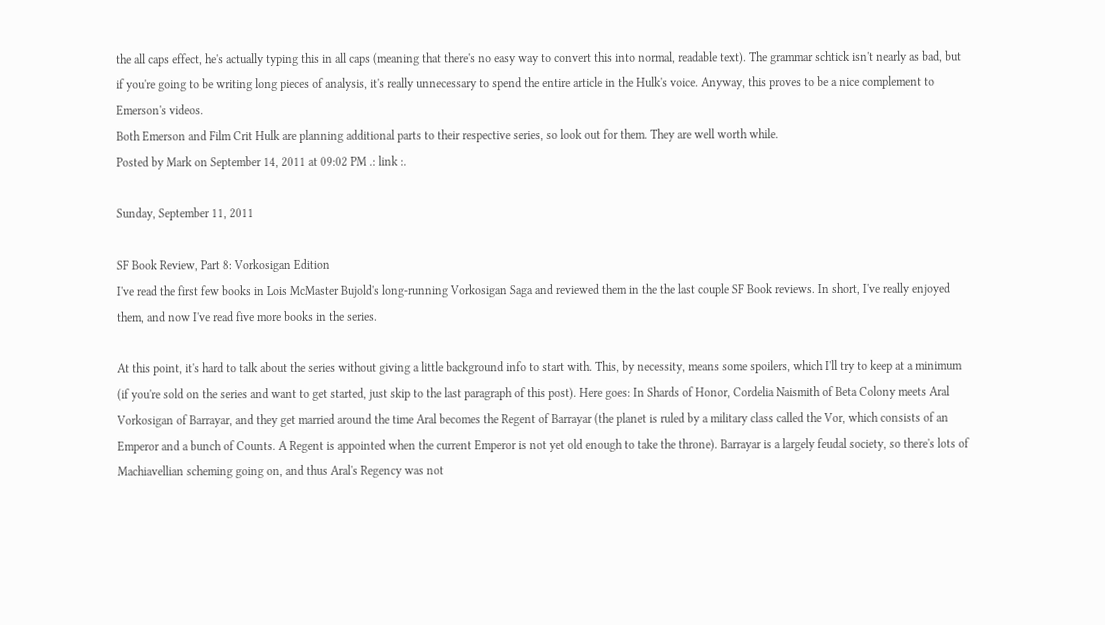the all caps effect, he's actually typing this in all caps (meaning that there's no easy way to convert this into normal, readable text). The grammar schtick isn't nearly as bad, but if you're going to be writing long pieces of analysis, it's really unnecessary to spend the entire article in the Hulk's voice. Anyway, this proves to be a nice complement to Emerson's videos.
Both Emerson and Film Crit Hulk are planning additional parts to their respective series, so look out for them. They are well worth while.
Posted by Mark on September 14, 2011 at 09:02 PM .: link :.

Sunday, September 11, 2011

SF Book Review, Part 8: Vorkosigan Edition
I've read the first few books in Lois McMaster Bujold's long-running Vorkosigan Saga and reviewed them in the the last couple SF Book reviews. In short, I've really enjoyed them, and now I've read five more books in the series.

At this point, it's hard to talk about the series without giving a little background info to start with. This, by necessity, means some spoilers, which I'll try to keep at a minimum (if you're sold on the series and want to get started, just skip to the last paragraph of this post). Here goes: In Shards of Honor, Cordelia Naismith of Beta Colony meets Aral Vorkosigan of Barrayar, and they get married around the time Aral becomes the Regent of Barrayar (the planet is ruled by a military class called the Vor, which consists of an Emperor and a bunch of Counts. A Regent is appointed when the current Emperor is not yet old enough to take the throne). Barrayar is a largely feudal society, so there's lots of Machiavellian scheming going on, and thus Aral's Regency was not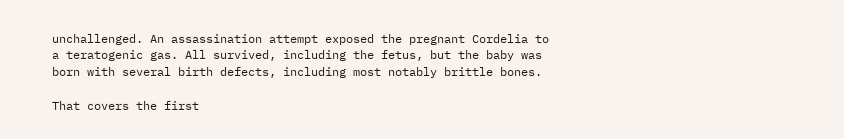unchallenged. An assassination attempt exposed the pregnant Cordelia to a teratogenic gas. All survived, including the fetus, but the baby was born with several birth defects, including most notably brittle bones.

That covers the first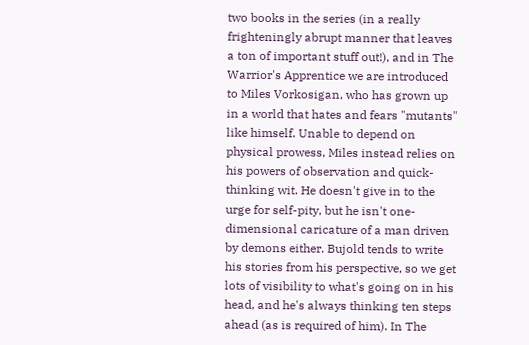two books in the series (in a really frighteningly abrupt manner that leaves a ton of important stuff out!), and in The Warrior's Apprentice we are introduced to Miles Vorkosigan, who has grown up in a world that hates and fears "mutants" like himself. Unable to depend on physical prowess, Miles instead relies on his powers of observation and quick-thinking wit. He doesn't give in to the urge for self-pity, but he isn't one-dimensional caricature of a man driven by demons either. Bujold tends to write his stories from his perspective, so we get lots of visibility to what's going on in his head, and he's always thinking ten steps ahead (as is required of him). In The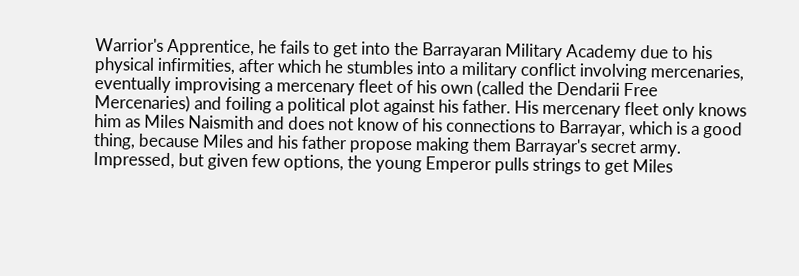Warrior's Apprentice, he fails to get into the Barrayaran Military Academy due to his physical infirmities, after which he stumbles into a military conflict involving mercenaries, eventually improvising a mercenary fleet of his own (called the Dendarii Free Mercenaries) and foiling a political plot against his father. His mercenary fleet only knows him as Miles Naismith and does not know of his connections to Barrayar, which is a good thing, because Miles and his father propose making them Barrayar's secret army. Impressed, but given few options, the young Emperor pulls strings to get Miles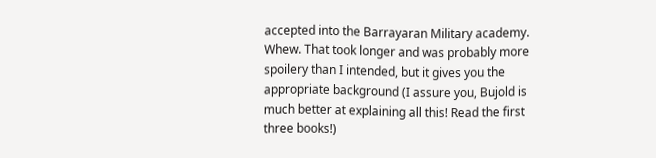accepted into the Barrayaran Military academy. Whew. That took longer and was probably more spoilery than I intended, but it gives you the appropriate background (I assure you, Bujold is much better at explaining all this! Read the first three books!)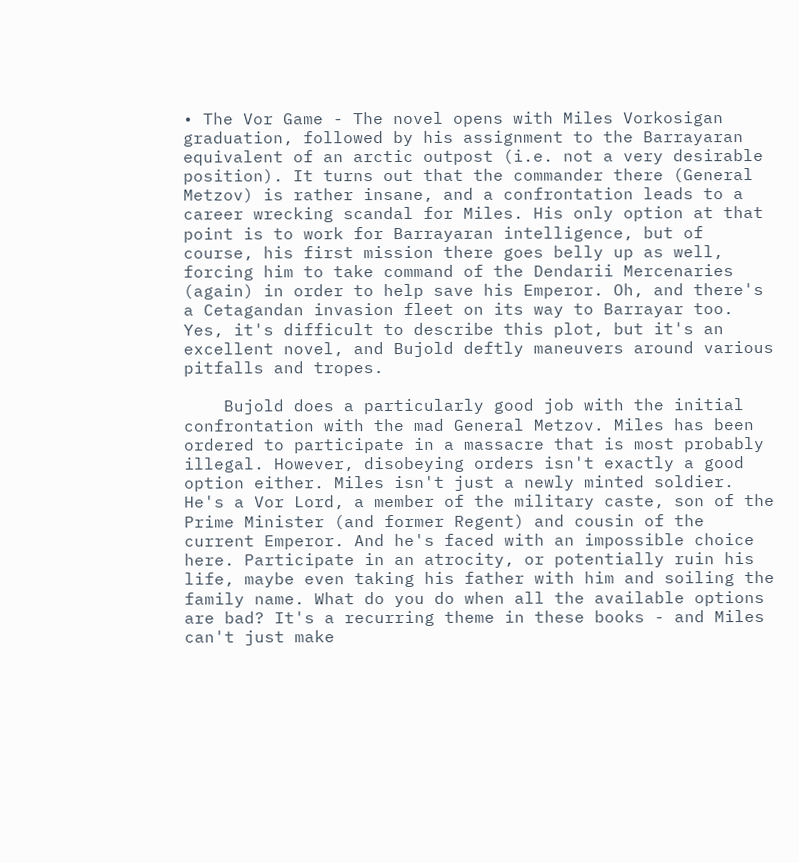• The Vor Game - The novel opens with Miles Vorkosigan graduation, followed by his assignment to the Barrayaran equivalent of an arctic outpost (i.e. not a very desirable position). It turns out that the commander there (General Metzov) is rather insane, and a confrontation leads to a career wrecking scandal for Miles. His only option at that point is to work for Barrayaran intelligence, but of course, his first mission there goes belly up as well, forcing him to take command of the Dendarii Mercenaries (again) in order to help save his Emperor. Oh, and there's a Cetagandan invasion fleet on its way to Barrayar too. Yes, it's difficult to describe this plot, but it's an excellent novel, and Bujold deftly maneuvers around various pitfalls and tropes.

    Bujold does a particularly good job with the initial confrontation with the mad General Metzov. Miles has been ordered to participate in a massacre that is most probably illegal. However, disobeying orders isn't exactly a good option either. Miles isn't just a newly minted soldier. He's a Vor Lord, a member of the military caste, son of the Prime Minister (and former Regent) and cousin of the current Emperor. And he's faced with an impossible choice here. Participate in an atrocity, or potentially ruin his life, maybe even taking his father with him and soiling the family name. What do you do when all the available options are bad? It's a recurring theme in these books - and Miles can't just make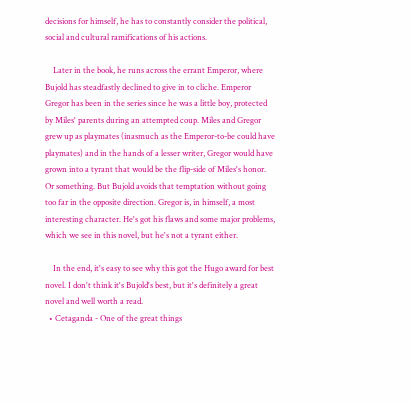decisions for himself, he has to constantly consider the political, social and cultural ramifications of his actions.

    Later in the book, he runs across the errant Emperor, where Bujold has steadfastly declined to give in to cliche. Emperor Gregor has been in the series since he was a little boy, protected by Miles' parents during an attempted coup. Miles and Gregor grew up as playmates (inasmuch as the Emperor-to-be could have playmates) and in the hands of a lesser writer, Gregor would have grown into a tyrant that would be the flip-side of Miles's honor. Or something. But Bujold avoids that temptation without going too far in the opposite direction. Gregor is, in himself, a most interesting character. He's got his flaws and some major problems, which we see in this novel, but he's not a tyrant either.

    In the end, it's easy to see why this got the Hugo award for best novel. I don't think it's Bujold's best, but it's definitely a great novel and well worth a read.
  • Cetaganda - One of the great things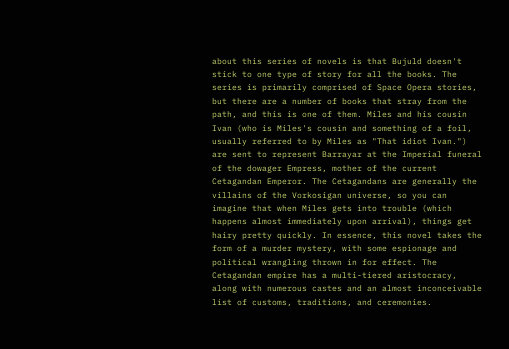about this series of novels is that Bujuld doesn't stick to one type of story for all the books. The series is primarily comprised of Space Opera stories, but there are a number of books that stray from the path, and this is one of them. Miles and his cousin Ivan (who is Miles's cousin and something of a foil, usually referred to by Miles as "That idiot Ivan.") are sent to represent Barrayar at the Imperial funeral of the dowager Empress, mother of the current Cetagandan Emperor. The Cetagandans are generally the villains of the Vorkosigan universe, so you can imagine that when Miles gets into trouble (which happens almost immediately upon arrival), things get hairy pretty quickly. In essence, this novel takes the form of a murder mystery, with some espionage and political wrangling thrown in for effect. The Cetagandan empire has a multi-tiered aristocracy, along with numerous castes and an almost inconceivable list of customs, traditions, and ceremonies.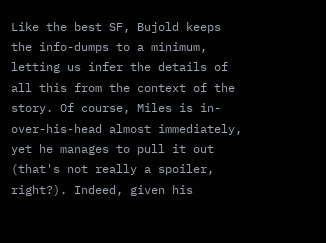Like the best SF, Bujold keeps the info-dumps to a minimum, letting us infer the details of all this from the context of the story. Of course, Miles is in-over-his-head almost immediately, yet he manages to pull it out (that's not really a spoiler, right?). Indeed, given his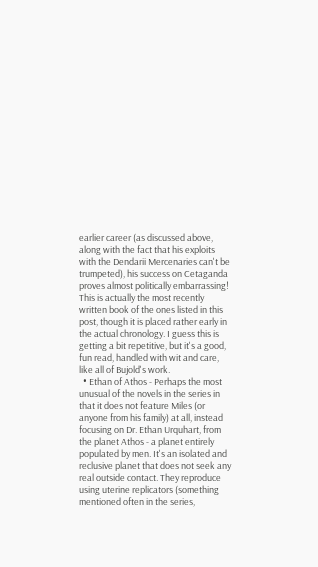earlier career (as discussed above, along with the fact that his exploits with the Dendarii Mercenaries can't be trumpeted), his success on Cetaganda proves almost politically embarrassing! This is actually the most recently written book of the ones listed in this post, though it is placed rather early in the actual chronology. I guess this is getting a bit repetitive, but it's a good, fun read, handled with wit and care, like all of Bujold's work.
  • Ethan of Athos - Perhaps the most unusual of the novels in the series in that it does not feature Miles (or anyone from his family) at all, instead focusing on Dr. Ethan Urquhart, from the planet Athos - a planet entirely populated by men. It's an isolated and reclusive planet that does not seek any real outside contact. They reproduce using uterine replicators (something mentioned often in the series,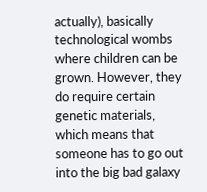actually), basically technological wombs where children can be grown. However, they do require certain genetic materials, which means that someone has to go out into the big bad galaxy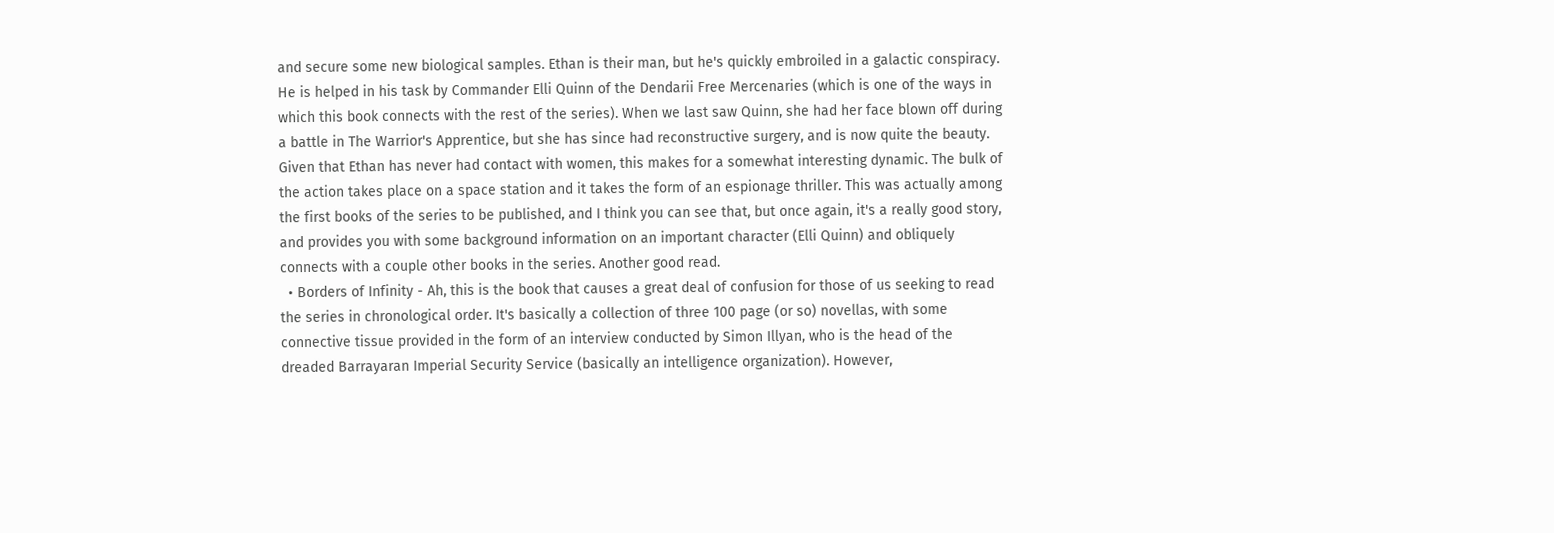and secure some new biological samples. Ethan is their man, but he's quickly embroiled in a galactic conspiracy. He is helped in his task by Commander Elli Quinn of the Dendarii Free Mercenaries (which is one of the ways in which this book connects with the rest of the series). When we last saw Quinn, she had her face blown off during a battle in The Warrior's Apprentice, but she has since had reconstructive surgery, and is now quite the beauty. Given that Ethan has never had contact with women, this makes for a somewhat interesting dynamic. The bulk of the action takes place on a space station and it takes the form of an espionage thriller. This was actually among the first books of the series to be published, and I think you can see that, but once again, it's a really good story, and provides you with some background information on an important character (Elli Quinn) and obliquely connects with a couple other books in the series. Another good read.
  • Borders of Infinity - Ah, this is the book that causes a great deal of confusion for those of us seeking to read the series in chronological order. It's basically a collection of three 100 page (or so) novellas, with some connective tissue provided in the form of an interview conducted by Simon Illyan, who is the head of the dreaded Barrayaran Imperial Security Service (basically an intelligence organization). However,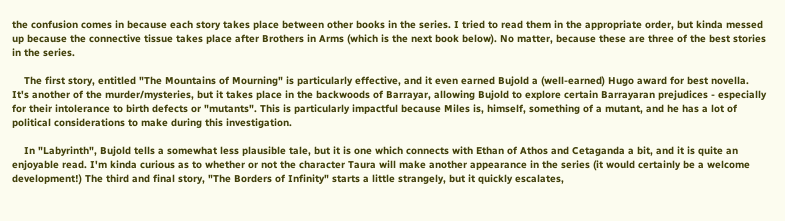the confusion comes in because each story takes place between other books in the series. I tried to read them in the appropriate order, but kinda messed up because the connective tissue takes place after Brothers in Arms (which is the next book below). No matter, because these are three of the best stories in the series.

    The first story, entitled "The Mountains of Mourning" is particularly effective, and it even earned Bujold a (well-earned) Hugo award for best novella. It's another of the murder/mysteries, but it takes place in the backwoods of Barrayar, allowing Bujold to explore certain Barrayaran prejudices - especially for their intolerance to birth defects or "mutants". This is particularly impactful because Miles is, himself, something of a mutant, and he has a lot of political considerations to make during this investigation.

    In "Labyrinth", Bujold tells a somewhat less plausible tale, but it is one which connects with Ethan of Athos and Cetaganda a bit, and it is quite an enjoyable read. I'm kinda curious as to whether or not the character Taura will make another appearance in the series (it would certainly be a welcome development!) The third and final story, "The Borders of Infinity" starts a little strangely, but it quickly escalates,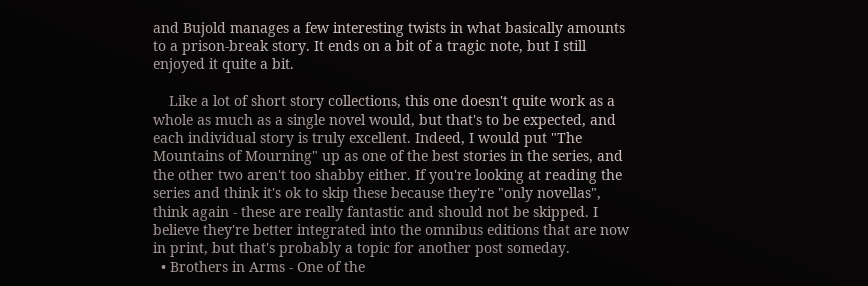and Bujold manages a few interesting twists in what basically amounts to a prison-break story. It ends on a bit of a tragic note, but I still enjoyed it quite a bit.

    Like a lot of short story collections, this one doesn't quite work as a whole as much as a single novel would, but that's to be expected, and each individual story is truly excellent. Indeed, I would put "The Mountains of Mourning" up as one of the best stories in the series, and the other two aren't too shabby either. If you're looking at reading the series and think it's ok to skip these because they're "only novellas", think again - these are really fantastic and should not be skipped. I believe they're better integrated into the omnibus editions that are now in print, but that's probably a topic for another post someday.
  • Brothers in Arms - One of the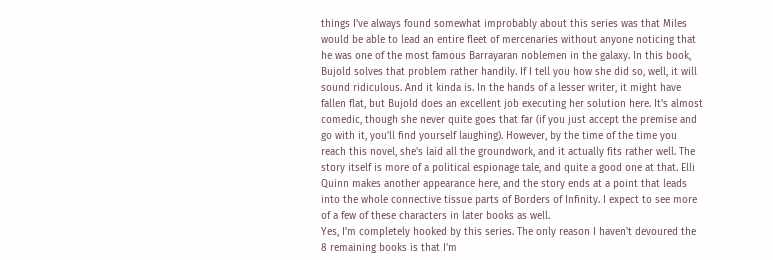things I've always found somewhat improbably about this series was that Miles would be able to lead an entire fleet of mercenaries without anyone noticing that he was one of the most famous Barrayaran noblemen in the galaxy. In this book, Bujold solves that problem rather handily. If I tell you how she did so, well, it will sound ridiculous. And it kinda is. In the hands of a lesser writer, it might have fallen flat, but Bujold does an excellent job executing her solution here. It's almost comedic, though she never quite goes that far (if you just accept the premise and go with it, you'll find yourself laughing). However, by the time of the time you reach this novel, she's laid all the groundwork, and it actually fits rather well. The story itself is more of a political espionage tale, and quite a good one at that. Elli Quinn makes another appearance here, and the story ends at a point that leads into the whole connective tissue parts of Borders of Infinity. I expect to see more of a few of these characters in later books as well.
Yes, I'm completely hooked by this series. The only reason I haven't devoured the 8 remaining books is that I'm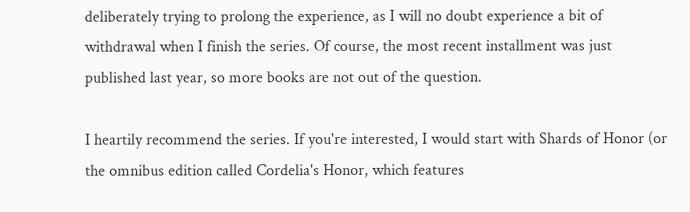deliberately trying to prolong the experience, as I will no doubt experience a bit of withdrawal when I finish the series. Of course, the most recent installment was just published last year, so more books are not out of the question.

I heartily recommend the series. If you're interested, I would start with Shards of Honor (or the omnibus edition called Cordelia's Honor, which features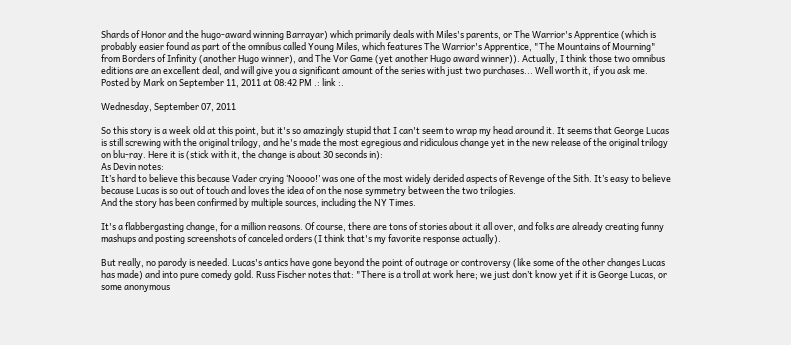Shards of Honor and the hugo-award winning Barrayar) which primarily deals with Miles's parents, or The Warrior's Apprentice (which is probably easier found as part of the omnibus called Young Miles, which features The Warrior's Apprentice, "The Mountains of Mourning" from Borders of Infinity (another Hugo winner), and The Vor Game (yet another Hugo award winner)). Actually, I think those two omnibus editions are an excellent deal, and will give you a significant amount of the series with just two purchases... Well worth it, if you ask me.
Posted by Mark on September 11, 2011 at 08:42 PM .: link :.

Wednesday, September 07, 2011

So this story is a week old at this point, but it's so amazingly stupid that I can't seem to wrap my head around it. It seems that George Lucas is still screwing with the original trilogy, and he's made the most egregious and ridiculous change yet in the new release of the original trilogy on blu-ray. Here it is (stick with it, the change is about 30 seconds in):
As Devin notes:
It’s hard to believe this because Vader crying ‘Noooo!’ was one of the most widely derided aspects of Revenge of the Sith. It’s easy to believe because Lucas is so out of touch and loves the idea of on the nose symmetry between the two trilogies.
And the story has been confirmed by multiple sources, including the NY Times.

It's a flabbergasting change, for a million reasons. Of course, there are tons of stories about it all over, and folks are already creating funny mashups and posting screenshots of canceled orders (I think that's my favorite response actually).

But really, no parody is needed. Lucas's antics have gone beyond the point of outrage or controversy (like some of the other changes Lucas has made) and into pure comedy gold. Russ Fischer notes that: "There is a troll at work here; we just don’t know yet if it is George Lucas, or some anonymous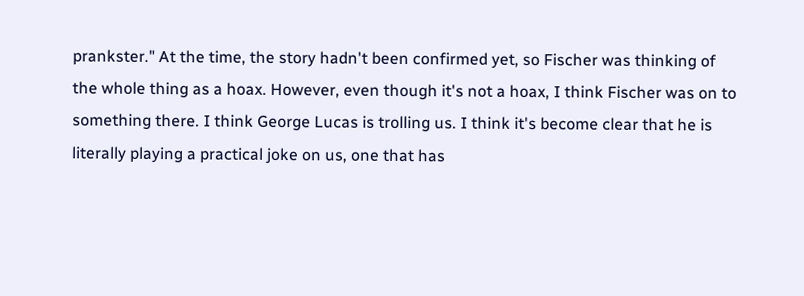prankster." At the time, the story hadn't been confirmed yet, so Fischer was thinking of the whole thing as a hoax. However, even though it's not a hoax, I think Fischer was on to something there. I think George Lucas is trolling us. I think it's become clear that he is literally playing a practical joke on us, one that has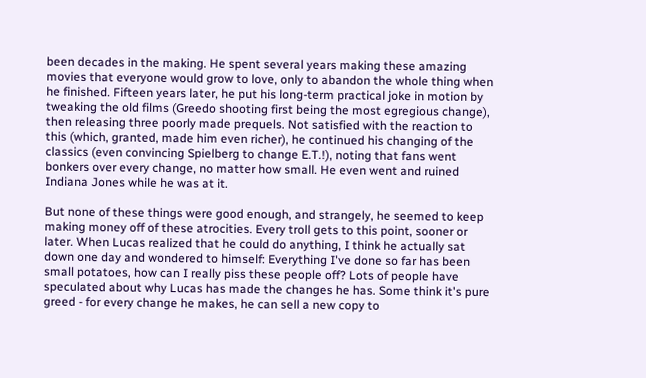been decades in the making. He spent several years making these amazing movies that everyone would grow to love, only to abandon the whole thing when he finished. Fifteen years later, he put his long-term practical joke in motion by tweaking the old films (Greedo shooting first being the most egregious change), then releasing three poorly made prequels. Not satisfied with the reaction to this (which, granted, made him even richer), he continued his changing of the classics (even convincing Spielberg to change E.T.!), noting that fans went bonkers over every change, no matter how small. He even went and ruined Indiana Jones while he was at it.

But none of these things were good enough, and strangely, he seemed to keep making money off of these atrocities. Every troll gets to this point, sooner or later. When Lucas realized that he could do anything, I think he actually sat down one day and wondered to himself: Everything I've done so far has been small potatoes, how can I really piss these people off? Lots of people have speculated about why Lucas has made the changes he has. Some think it's pure greed - for every change he makes, he can sell a new copy to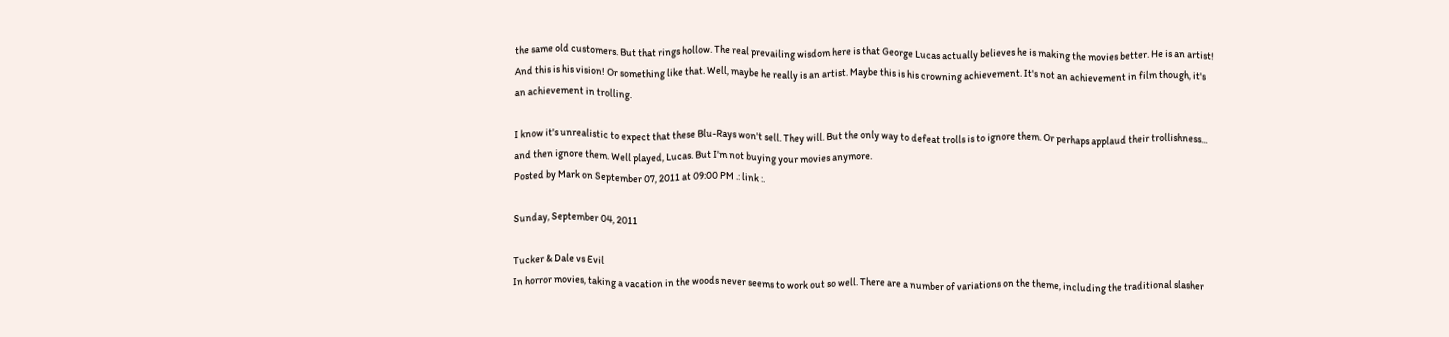the same old customers. But that rings hollow. The real prevailing wisdom here is that George Lucas actually believes he is making the movies better. He is an artist! And this is his vision! Or something like that. Well, maybe he really is an artist. Maybe this is his crowning achievement. It's not an achievement in film though, it's an achievement in trolling.

I know it's unrealistic to expect that these Blu-Rays won't sell. They will. But the only way to defeat trolls is to ignore them. Or perhaps applaud their trollishness... and then ignore them. Well played, Lucas. But I'm not buying your movies anymore.
Posted by Mark on September 07, 2011 at 09:00 PM .: link :.

Sunday, September 04, 2011

Tucker & Dale vs Evil
In horror movies, taking a vacation in the woods never seems to work out so well. There are a number of variations on the theme, including the traditional slasher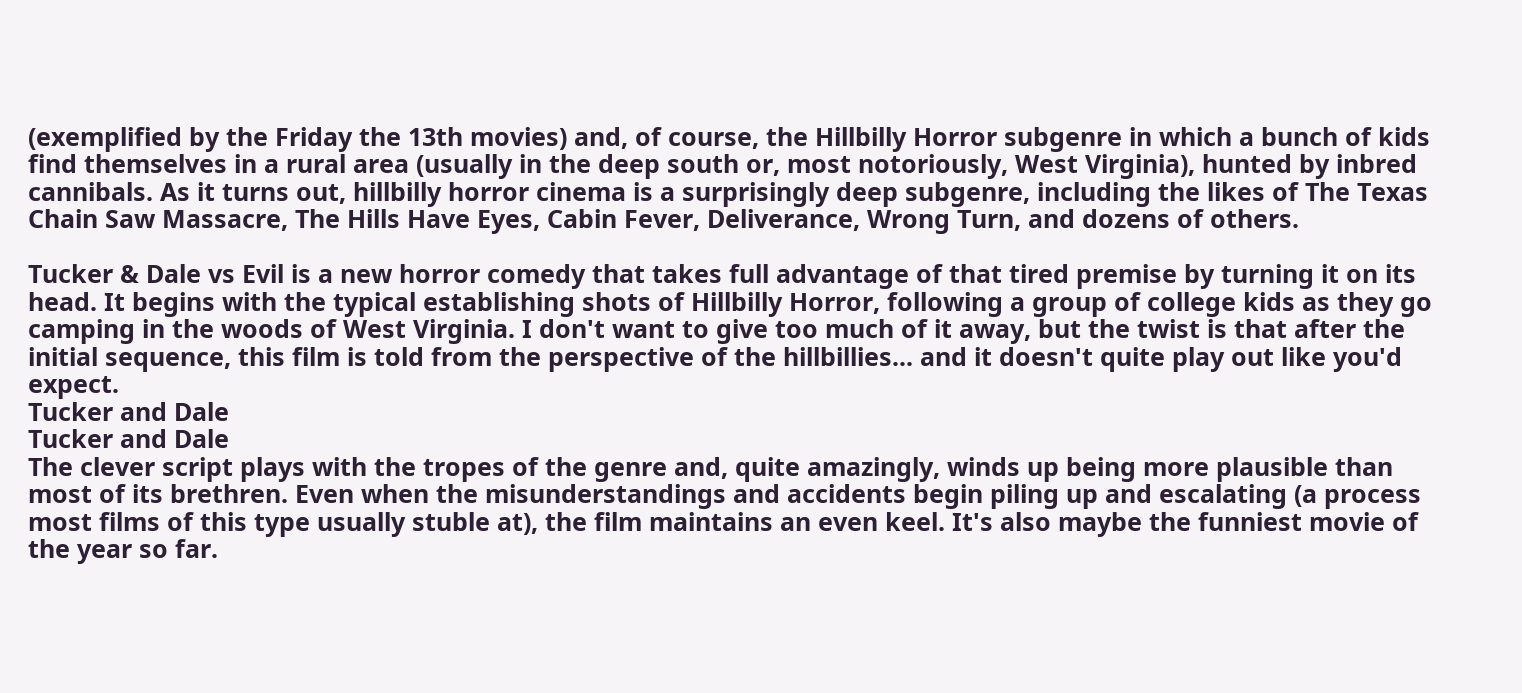(exemplified by the Friday the 13th movies) and, of course, the Hillbilly Horror subgenre in which a bunch of kids find themselves in a rural area (usually in the deep south or, most notoriously, West Virginia), hunted by inbred cannibals. As it turns out, hillbilly horror cinema is a surprisingly deep subgenre, including the likes of The Texas Chain Saw Massacre, The Hills Have Eyes, Cabin Fever, Deliverance, Wrong Turn, and dozens of others.

Tucker & Dale vs Evil is a new horror comedy that takes full advantage of that tired premise by turning it on its head. It begins with the typical establishing shots of Hillbilly Horror, following a group of college kids as they go camping in the woods of West Virginia. I don't want to give too much of it away, but the twist is that after the initial sequence, this film is told from the perspective of the hillbillies... and it doesn't quite play out like you'd expect.
Tucker and Dale
Tucker and Dale
The clever script plays with the tropes of the genre and, quite amazingly, winds up being more plausible than most of its brethren. Even when the misunderstandings and accidents begin piling up and escalating (a process most films of this type usually stuble at), the film maintains an even keel. It's also maybe the funniest movie of the year so far.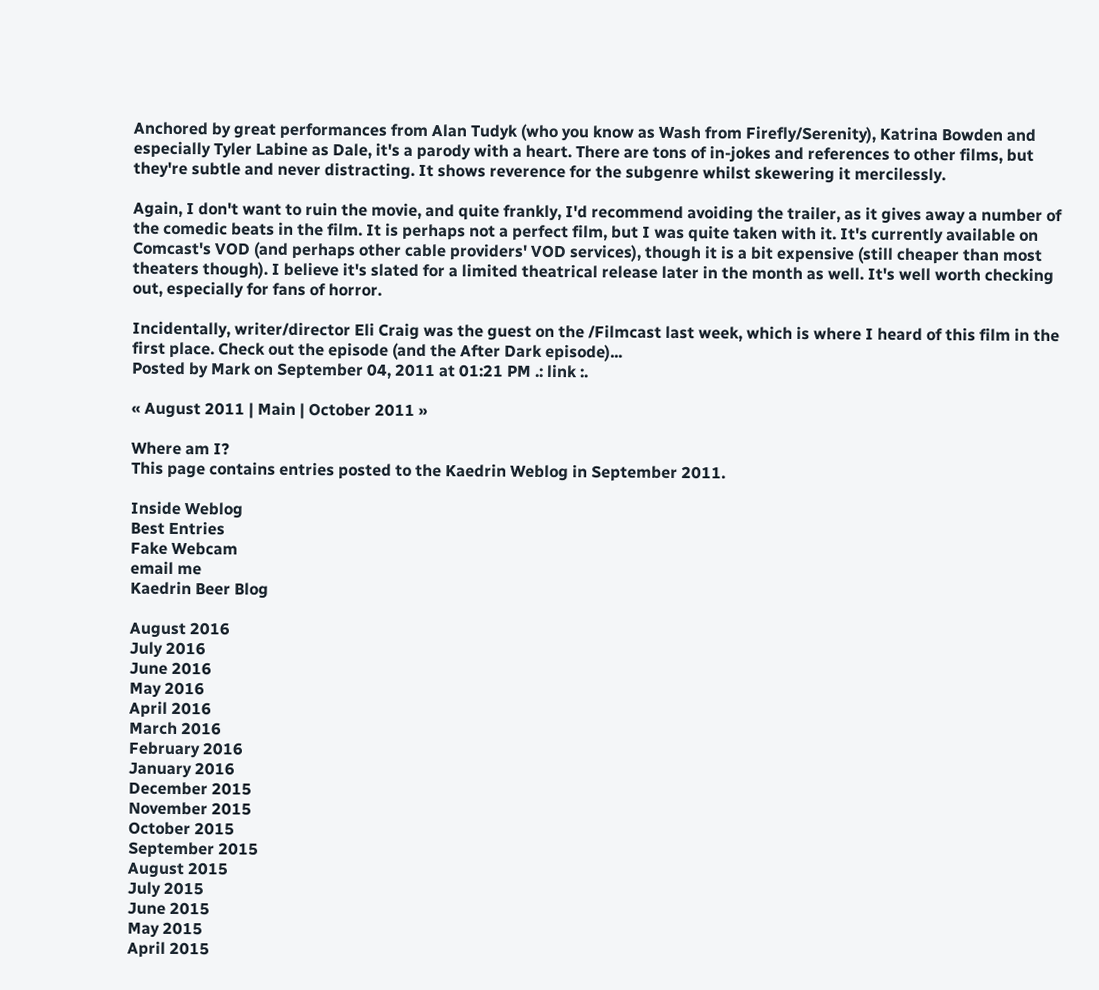Anchored by great performances from Alan Tudyk (who you know as Wash from Firefly/Serenity), Katrina Bowden and especially Tyler Labine as Dale, it's a parody with a heart. There are tons of in-jokes and references to other films, but they're subtle and never distracting. It shows reverence for the subgenre whilst skewering it mercilessly.

Again, I don't want to ruin the movie, and quite frankly, I'd recommend avoiding the trailer, as it gives away a number of the comedic beats in the film. It is perhaps not a perfect film, but I was quite taken with it. It's currently available on Comcast's VOD (and perhaps other cable providers' VOD services), though it is a bit expensive (still cheaper than most theaters though). I believe it's slated for a limited theatrical release later in the month as well. It's well worth checking out, especially for fans of horror.

Incidentally, writer/director Eli Craig was the guest on the /Filmcast last week, which is where I heard of this film in the first place. Check out the episode (and the After Dark episode)...
Posted by Mark on September 04, 2011 at 01:21 PM .: link :.

« August 2011 | Main | October 2011 »

Where am I?
This page contains entries posted to the Kaedrin Weblog in September 2011.

Inside Weblog
Best Entries
Fake Webcam
email me
Kaedrin Beer Blog

August 2016
July 2016
June 2016
May 2016
April 2016
March 2016
February 2016
January 2016
December 2015
November 2015
October 2015
September 2015
August 2015
July 2015
June 2015
May 2015
April 2015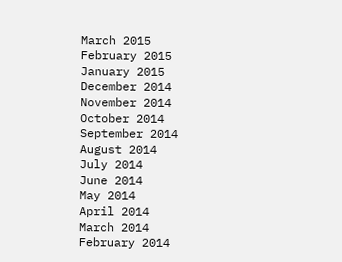March 2015
February 2015
January 2015
December 2014
November 2014
October 2014
September 2014
August 2014
July 2014
June 2014
May 2014
April 2014
March 2014
February 2014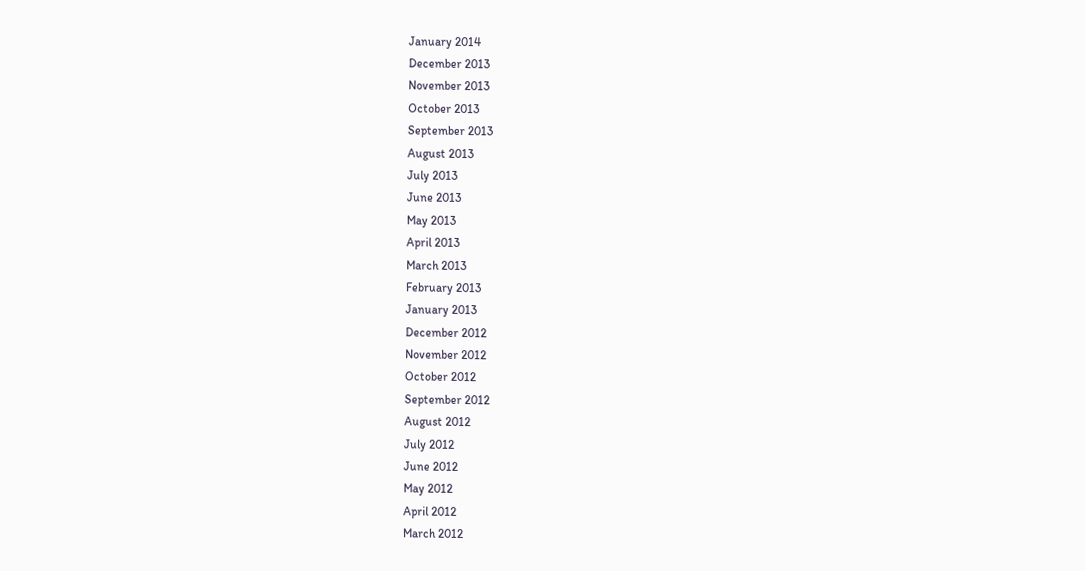January 2014
December 2013
November 2013
October 2013
September 2013
August 2013
July 2013
June 2013
May 2013
April 2013
March 2013
February 2013
January 2013
December 2012
November 2012
October 2012
September 2012
August 2012
July 2012
June 2012
May 2012
April 2012
March 2012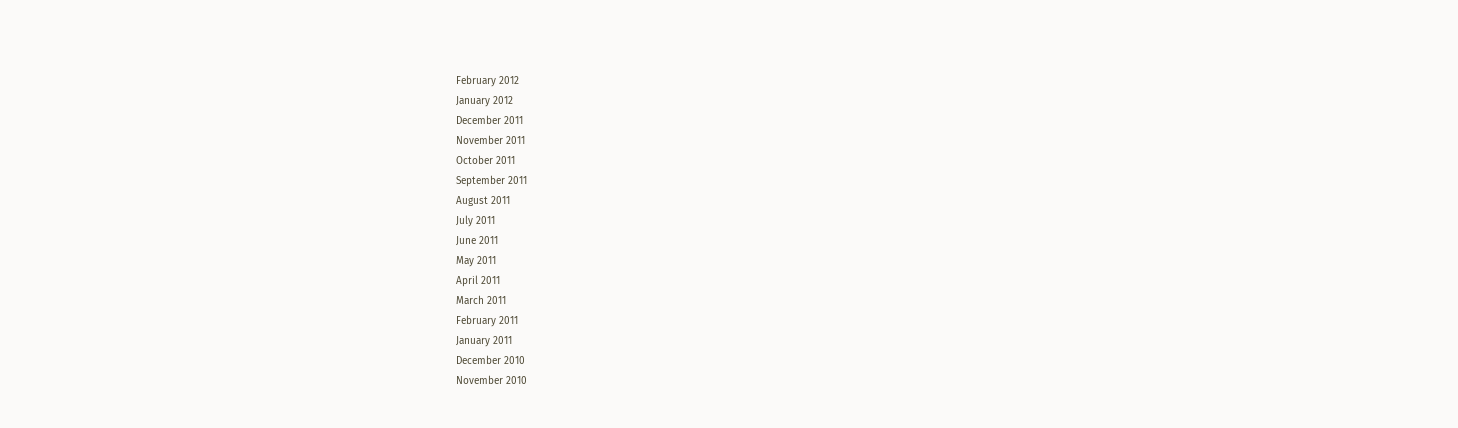February 2012
January 2012
December 2011
November 2011
October 2011
September 2011
August 2011
July 2011
June 2011
May 2011
April 2011
March 2011
February 2011
January 2011
December 2010
November 2010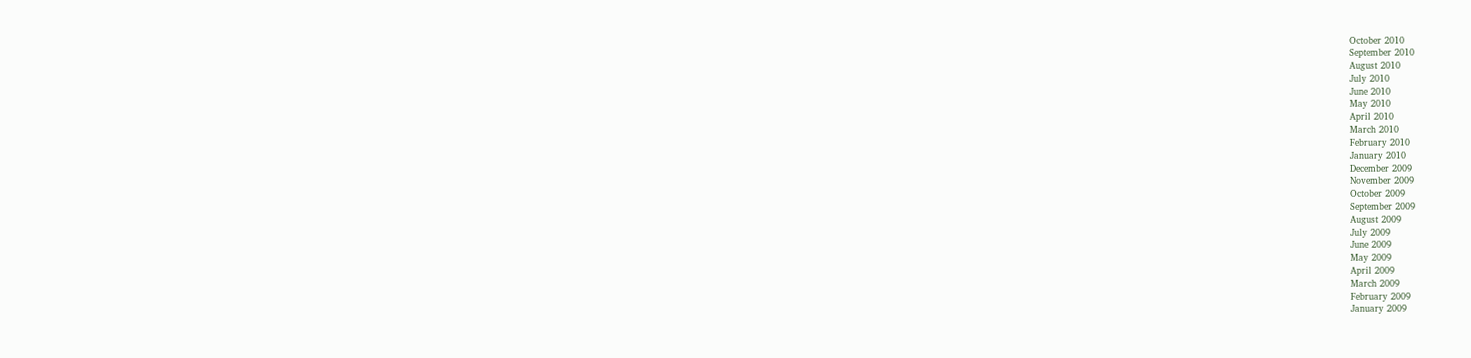October 2010
September 2010
August 2010
July 2010
June 2010
May 2010
April 2010
March 2010
February 2010
January 2010
December 2009
November 2009
October 2009
September 2009
August 2009
July 2009
June 2009
May 2009
April 2009
March 2009
February 2009
January 2009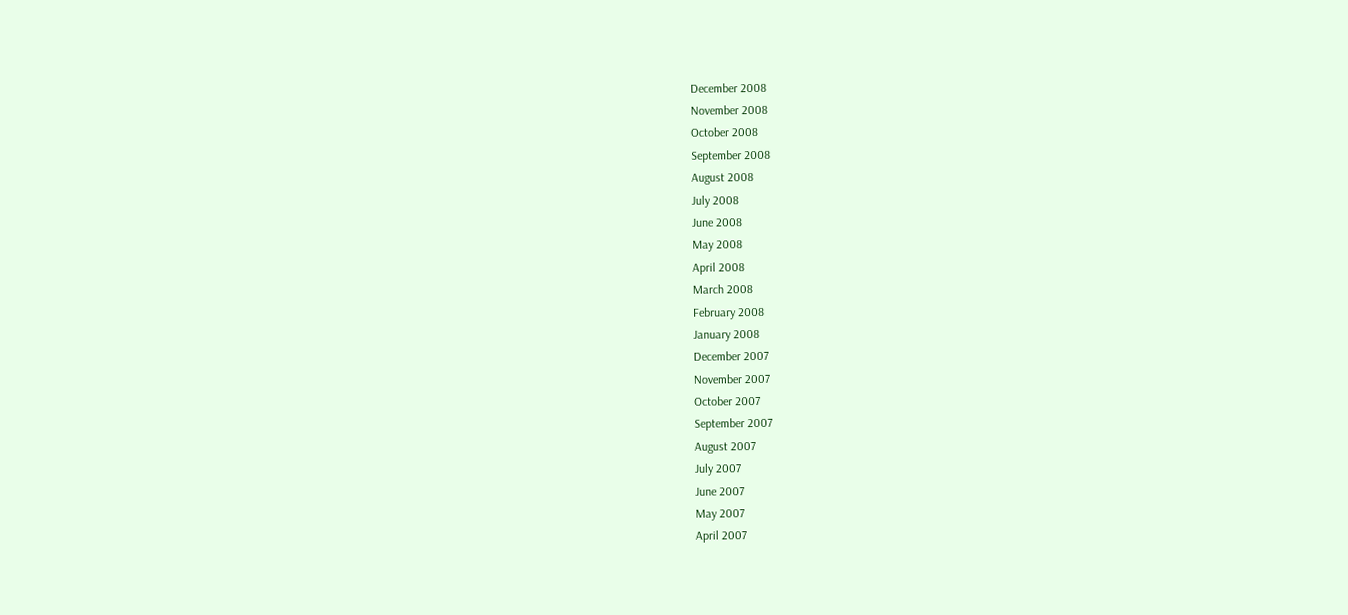December 2008
November 2008
October 2008
September 2008
August 2008
July 2008
June 2008
May 2008
April 2008
March 2008
February 2008
January 2008
December 2007
November 2007
October 2007
September 2007
August 2007
July 2007
June 2007
May 2007
April 2007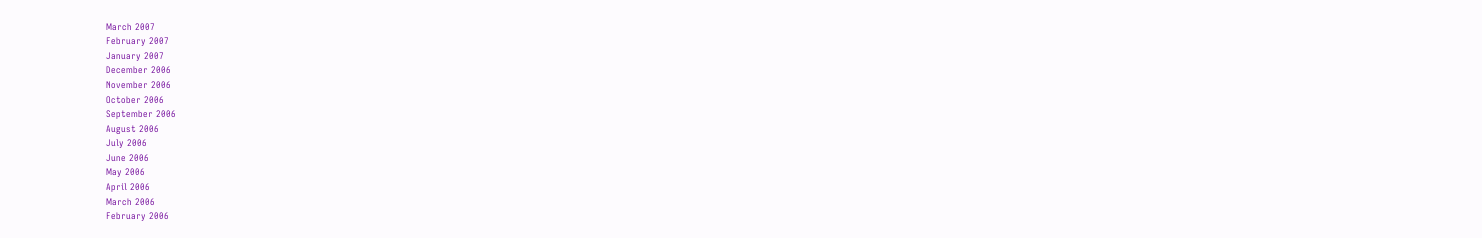March 2007
February 2007
January 2007
December 2006
November 2006
October 2006
September 2006
August 2006
July 2006
June 2006
May 2006
April 2006
March 2006
February 2006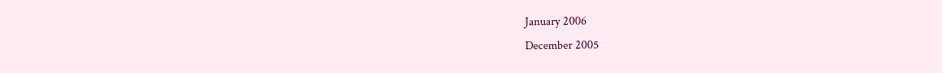January 2006
December 2005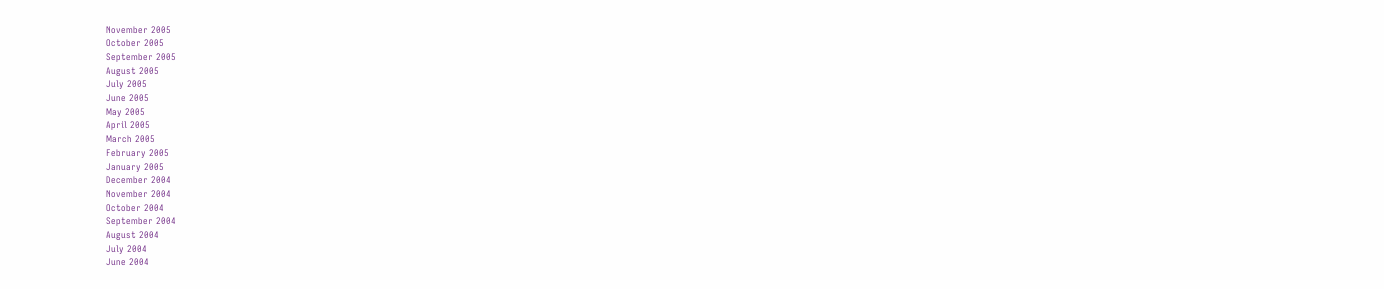November 2005
October 2005
September 2005
August 2005
July 2005
June 2005
May 2005
April 2005
March 2005
February 2005
January 2005
December 2004
November 2004
October 2004
September 2004
August 2004
July 2004
June 2004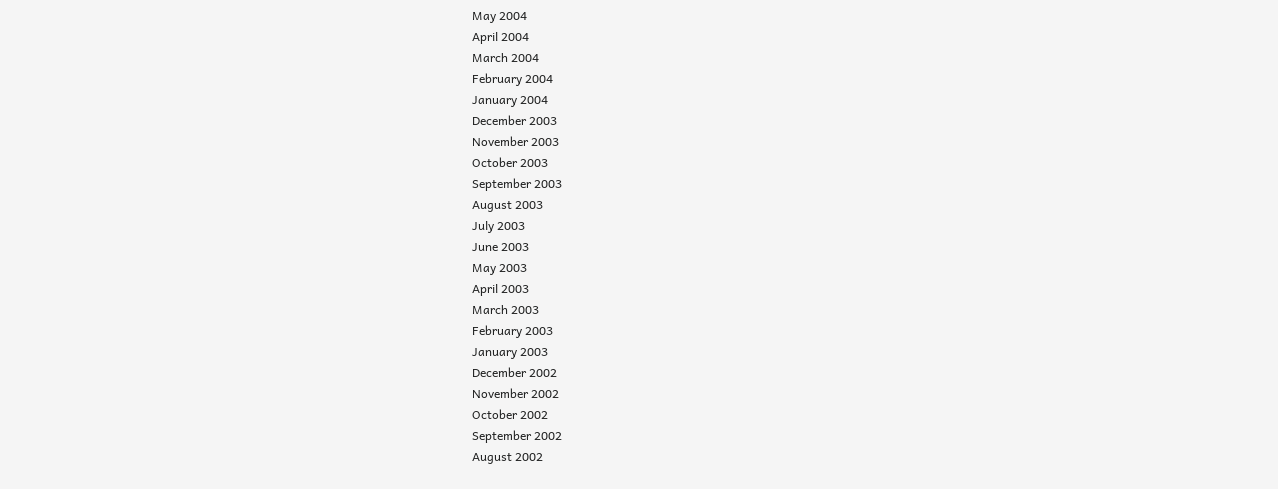May 2004
April 2004
March 2004
February 2004
January 2004
December 2003
November 2003
October 2003
September 2003
August 2003
July 2003
June 2003
May 2003
April 2003
March 2003
February 2003
January 2003
December 2002
November 2002
October 2002
September 2002
August 2002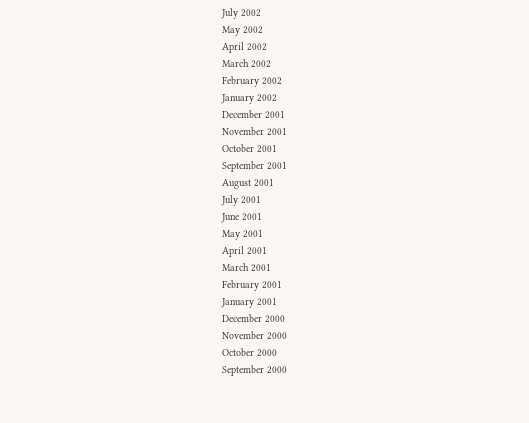July 2002
May 2002
April 2002
March 2002
February 2002
January 2002
December 2001
November 2001
October 2001
September 2001
August 2001
July 2001
June 2001
May 2001
April 2001
March 2001
February 2001
January 2001
December 2000
November 2000
October 2000
September 2000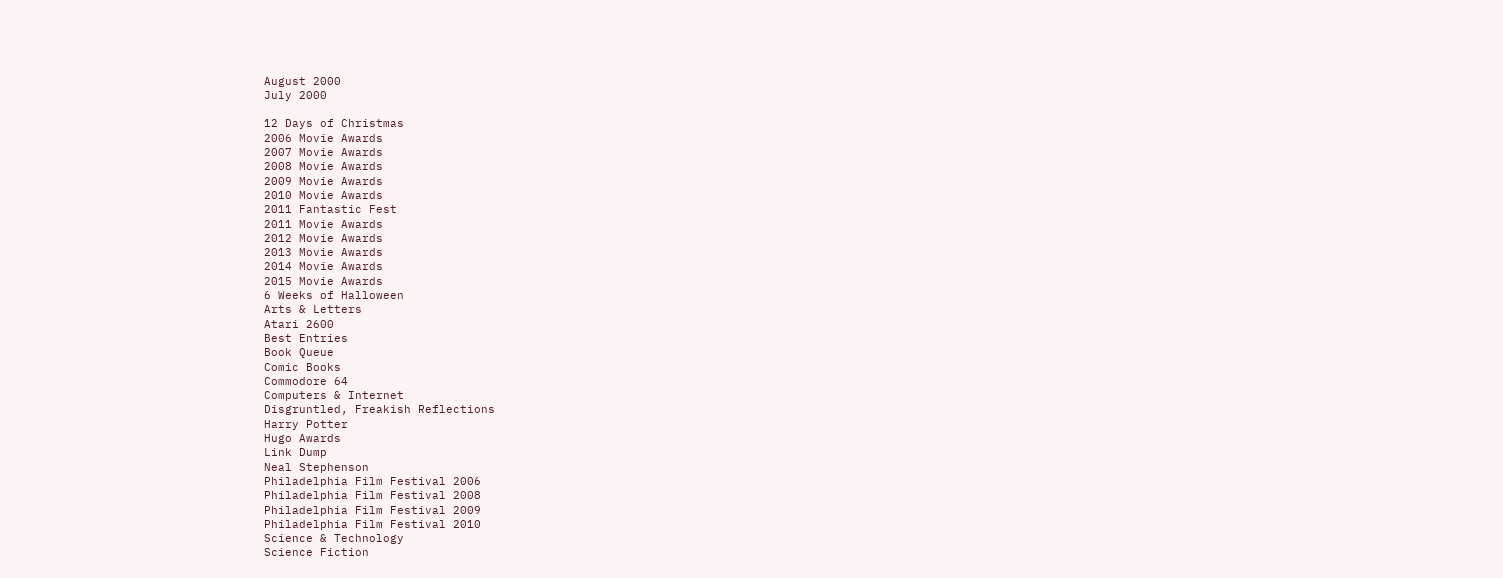August 2000
July 2000

12 Days of Christmas
2006 Movie Awards
2007 Movie Awards
2008 Movie Awards
2009 Movie Awards
2010 Movie Awards
2011 Fantastic Fest
2011 Movie Awards
2012 Movie Awards
2013 Movie Awards
2014 Movie Awards
2015 Movie Awards
6 Weeks of Halloween
Arts & Letters
Atari 2600
Best Entries
Book Queue
Comic Books
Commodore 64
Computers & Internet
Disgruntled, Freakish Reflections
Harry Potter
Hugo Awards
Link Dump
Neal Stephenson
Philadelphia Film Festival 2006
Philadelphia Film Festival 2008
Philadelphia Film Festival 2009
Philadelphia Film Festival 2010
Science & Technology
Science Fiction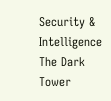Security & Intelligence
The Dark Tower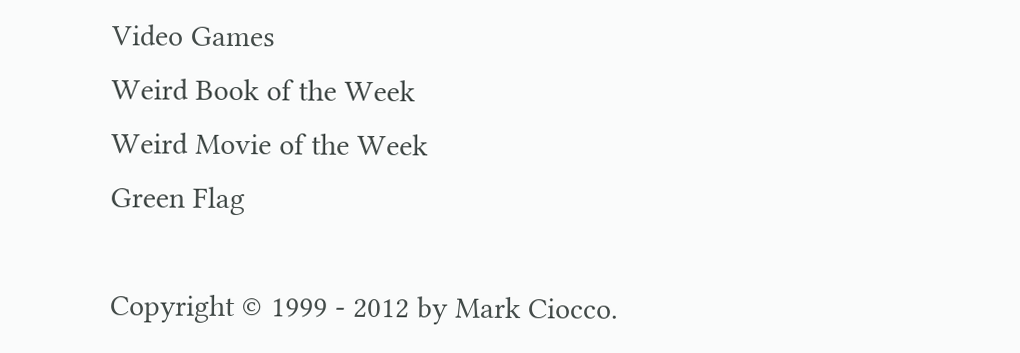Video Games
Weird Book of the Week
Weird Movie of the Week
Green Flag

Copyright © 1999 - 2012 by Mark Ciocco.